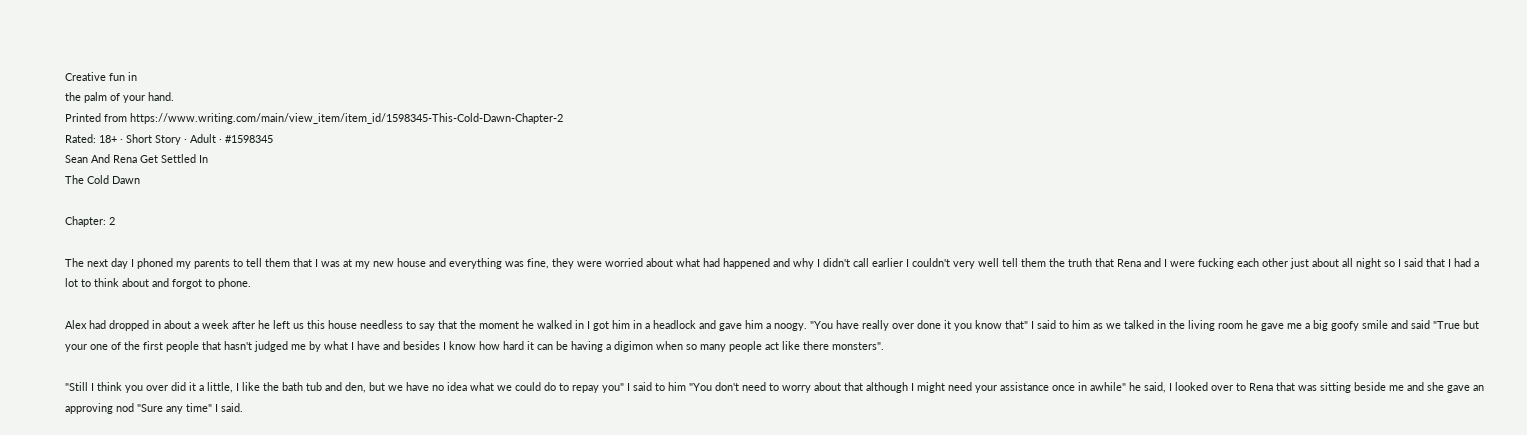Creative fun in
the palm of your hand.
Printed from https://www.writing.com/main/view_item/item_id/1598345-This-Cold-Dawn-Chapter-2
Rated: 18+ · Short Story · Adult · #1598345
Sean And Rena Get Settled In
The Cold Dawn

Chapter: 2

The next day I phoned my parents to tell them that I was at my new house and everything was fine, they were worried about what had happened and why I didn't call earlier I couldn't very well tell them the truth that Rena and I were fucking each other just about all night so I said that I had a lot to think about and forgot to phone.

Alex had dropped in about a week after he left us this house needless to say that the moment he walked in I got him in a headlock and gave him a noogy. "You have really over done it you know that" I said to him as we talked in the living room he gave me a big goofy smile and said "True but your one of the first people that hasn't judged me by what I have and besides I know how hard it can be having a digimon when so many people act like there monsters".

"Still I think you over did it a little, I like the bath tub and den, but we have no idea what we could do to repay you" I said to him "You don't need to worry about that although I might need your assistance once in awhile" he said, I looked over to Rena that was sitting beside me and she gave an approving nod "Sure any time" I said.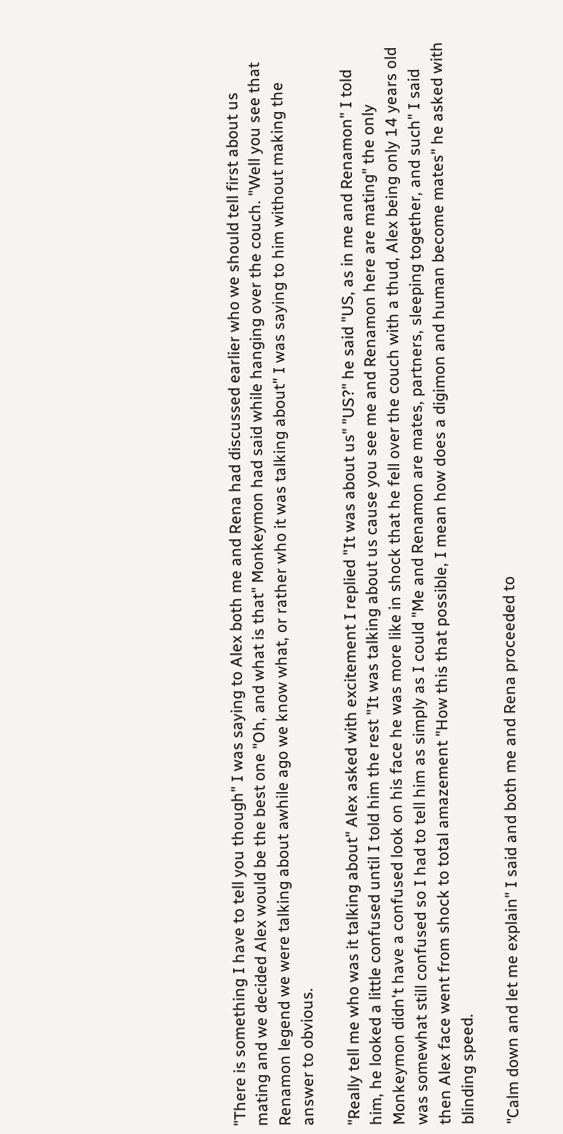"There is something I have to tell you though" I was saying to Alex both me and Rena had discussed earlier who we should tell first about us mating and we decided Alex would be the best one "Oh, and what is that" Monkeymon had said while hanging over the couch. "Well you see that Renamon legend we were talking about awhile ago we know what, or rather who it was talking about" I was saying to him without making the answer to obvious.

"Really tell me who was it talking about" Alex asked with excitement I replied "It was about us" "US?" he said "US, as in me and Renamon" I told him, he looked a little confused until I told him the rest "It was talking about us cause you see me and Renamon here are mating" the only Monkeymon didn't have a confused look on his face he was more like in shock that he fell over the couch with a thud, Alex being only 14 years old was somewhat still confused so I had to tell him as simply as I could "Me and Renamon are mates, partners, sleeping together, and such" I said then Alex face went from shock to total amazement "How this that possible, I mean how does a digimon and human become mates" he asked with blinding speed.

"Calm down and let me explain" I said and both me and Rena proceeded to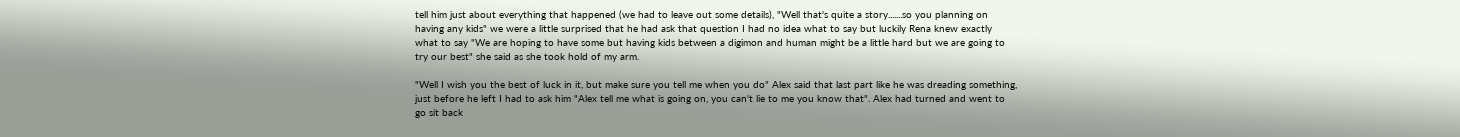tell him just about everything that happened (we had to leave out some details), "Well that's quite a story.......so you planning on having any kids" we were a little surprised that he had ask that question I had no idea what to say but luckily Rena knew exactly what to say "We are hoping to have some but having kids between a digimon and human might be a little hard but we are going to try our best" she said as she took hold of my arm.

"Well I wish you the best of luck in it, but make sure you tell me when you do" Alex said that last part like he was dreading something, just before he left I had to ask him "Alex tell me what is going on, you can't lie to me you know that". Alex had turned and went to go sit back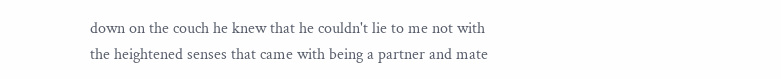down on the couch he knew that he couldn't lie to me not with the heightened senses that came with being a partner and mate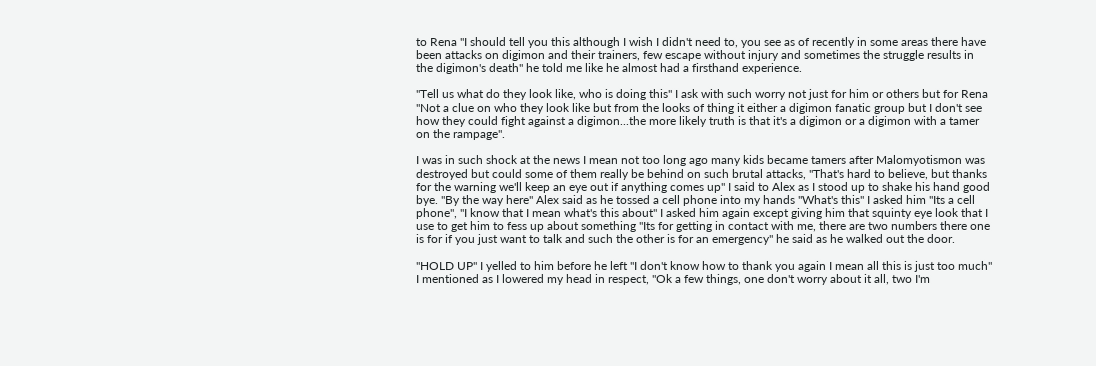to Rena "I should tell you this although I wish I didn't need to, you see as of recently in some areas there have been attacks on digimon and their trainers, few escape without injury and sometimes the struggle results in the digimon's death" he told me like he almost had a firsthand experience.

"Tell us what do they look like, who is doing this" I ask with such worry not just for him or others but for Rena "Not a clue on who they look like but from the looks of thing it either a digimon fanatic group but I don't see how they could fight against a digimon...the more likely truth is that it's a digimon or a digimon with a tamer on the rampage".

I was in such shock at the news I mean not too long ago many kids became tamers after Malomyotismon was destroyed but could some of them really be behind on such brutal attacks, "That's hard to believe, but thanks for the warning we'll keep an eye out if anything comes up" I said to Alex as I stood up to shake his hand good bye. "By the way here" Alex said as he tossed a cell phone into my hands "What's this" I asked him "Its a cell phone", "I know that I mean what's this about" I asked him again except giving him that squinty eye look that I use to get him to fess up about something "Its for getting in contact with me, there are two numbers there one is for if you just want to talk and such the other is for an emergency" he said as he walked out the door.

"HOLD UP" I yelled to him before he left "I don't know how to thank you again I mean all this is just too much" I mentioned as I lowered my head in respect, "Ok a few things, one don't worry about it all, two I'm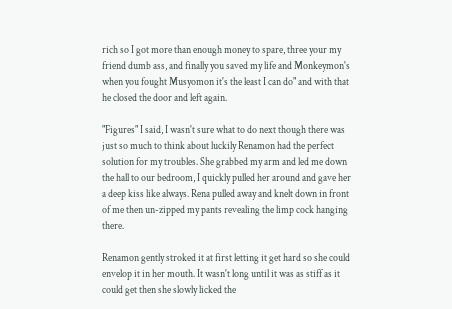rich so I got more than enough money to spare, three your my friend dumb ass, and finally you saved my life and Monkeymon's when you fought Musyomon it's the least I can do" and with that he closed the door and left again.

"Figures" I said, I wasn't sure what to do next though there was just so much to think about luckily Renamon had the perfect solution for my troubles. She grabbed my arm and led me down the hall to our bedroom, I quickly pulled her around and gave her a deep kiss like always. Rena pulled away and knelt down in front of me then un-zipped my pants revealing the limp cock hanging there.

Renamon gently stroked it at first letting it get hard so she could envelop it in her mouth. It wasn't long until it was as stiff as it could get then she slowly licked the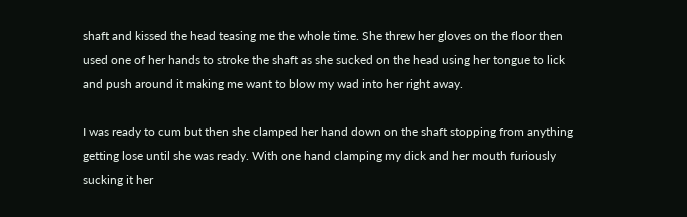shaft and kissed the head teasing me the whole time. She threw her gloves on the floor then used one of her hands to stroke the shaft as she sucked on the head using her tongue to lick and push around it making me want to blow my wad into her right away.

I was ready to cum but then she clamped her hand down on the shaft stopping from anything getting lose until she was ready. With one hand clamping my dick and her mouth furiously sucking it her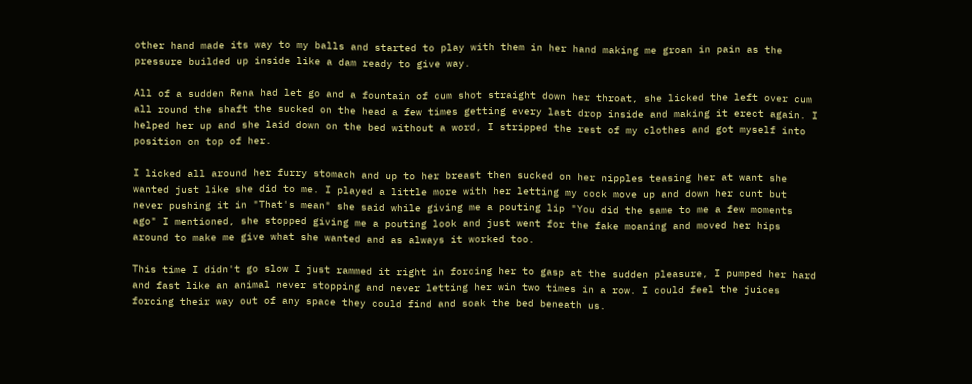other hand made its way to my balls and started to play with them in her hand making me groan in pain as the pressure builded up inside like a dam ready to give way.

All of a sudden Rena had let go and a fountain of cum shot straight down her throat, she licked the left over cum all round the shaft the sucked on the head a few times getting every last drop inside and making it erect again. I helped her up and she laid down on the bed without a word, I stripped the rest of my clothes and got myself into position on top of her.

I licked all around her furry stomach and up to her breast then sucked on her nipples teasing her at want she wanted just like she did to me. I played a little more with her letting my cock move up and down her cunt but never pushing it in "That's mean" she said while giving me a pouting lip "You did the same to me a few moments ago" I mentioned, she stopped giving me a pouting look and just went for the fake moaning and moved her hips around to make me give what she wanted and as always it worked too.

This time I didn't go slow I just rammed it right in forcing her to gasp at the sudden pleasure, I pumped her hard and fast like an animal never stopping and never letting her win two times in a row. I could feel the juices forcing their way out of any space they could find and soak the bed beneath us.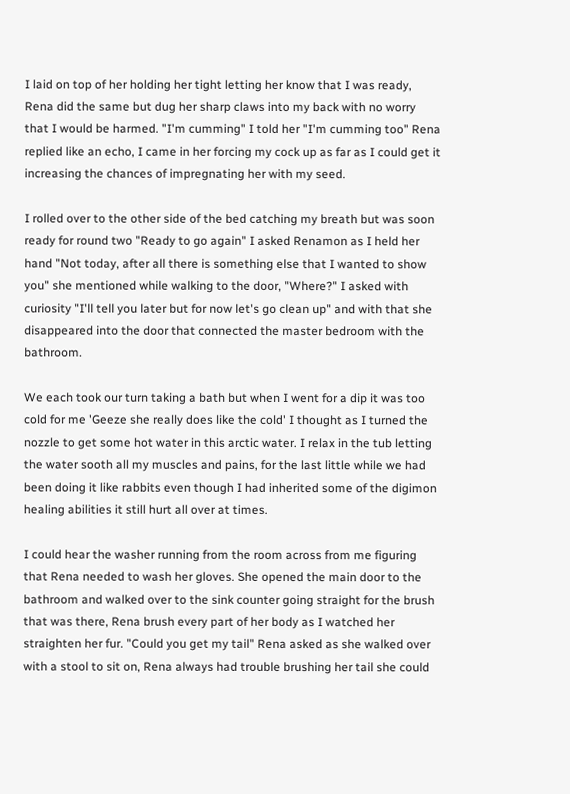I laid on top of her holding her tight letting her know that I was ready, Rena did the same but dug her sharp claws into my back with no worry that I would be harmed. "I'm cumming" I told her "I'm cumming too" Rena replied like an echo, I came in her forcing my cock up as far as I could get it increasing the chances of impregnating her with my seed.

I rolled over to the other side of the bed catching my breath but was soon ready for round two "Ready to go again" I asked Renamon as I held her hand "Not today, after all there is something else that I wanted to show you" she mentioned while walking to the door, "Where?" I asked with curiosity "I'll tell you later but for now let's go clean up" and with that she disappeared into the door that connected the master bedroom with the bathroom.

We each took our turn taking a bath but when I went for a dip it was too cold for me 'Geeze she really does like the cold' I thought as I turned the nozzle to get some hot water in this arctic water. I relax in the tub letting the water sooth all my muscles and pains, for the last little while we had been doing it like rabbits even though I had inherited some of the digimon healing abilities it still hurt all over at times.

I could hear the washer running from the room across from me figuring that Rena needed to wash her gloves. She opened the main door to the bathroom and walked over to the sink counter going straight for the brush that was there, Rena brush every part of her body as I watched her straighten her fur. "Could you get my tail" Rena asked as she walked over with a stool to sit on, Rena always had trouble brushing her tail she could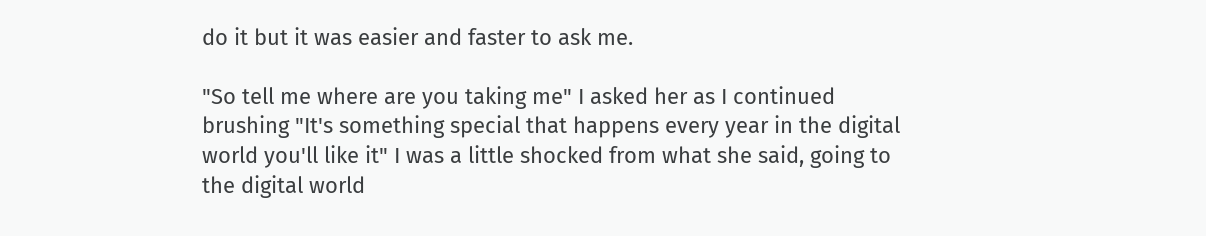do it but it was easier and faster to ask me.

"So tell me where are you taking me" I asked her as I continued brushing "It's something special that happens every year in the digital world you'll like it" I was a little shocked from what she said, going to the digital world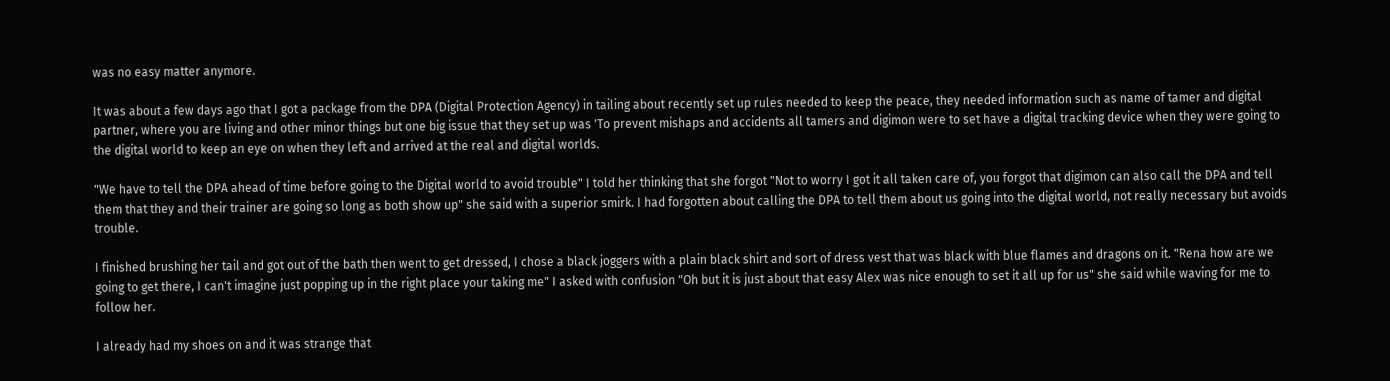was no easy matter anymore.

It was about a few days ago that I got a package from the DPA (Digital Protection Agency) in tailing about recently set up rules needed to keep the peace, they needed information such as name of tamer and digital partner, where you are living and other minor things but one big issue that they set up was 'To prevent mishaps and accidents all tamers and digimon were to set have a digital tracking device when they were going to the digital world to keep an eye on when they left and arrived at the real and digital worlds.

"We have to tell the DPA ahead of time before going to the Digital world to avoid trouble" I told her thinking that she forgot "Not to worry I got it all taken care of, you forgot that digimon can also call the DPA and tell them that they and their trainer are going so long as both show up" she said with a superior smirk. I had forgotten about calling the DPA to tell them about us going into the digital world, not really necessary but avoids trouble.

I finished brushing her tail and got out of the bath then went to get dressed, I chose a black joggers with a plain black shirt and sort of dress vest that was black with blue flames and dragons on it. "Rena how are we going to get there, I can't imagine just popping up in the right place your taking me" I asked with confusion "Oh but it is just about that easy Alex was nice enough to set it all up for us" she said while waving for me to follow her.

I already had my shoes on and it was strange that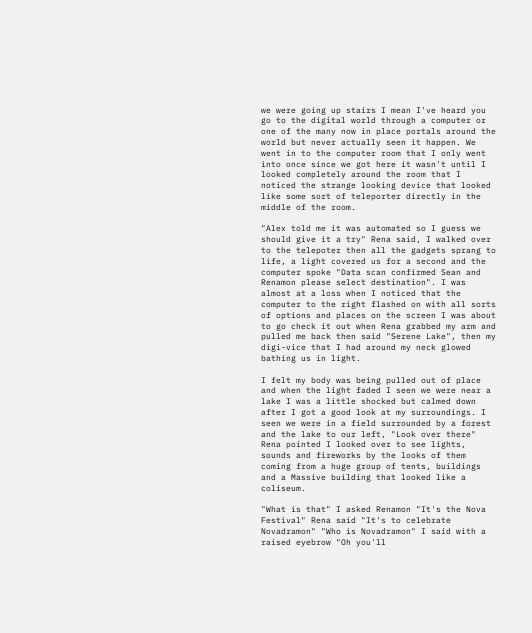we were going up stairs I mean I've heard you go to the digital world through a computer or one of the many now in place portals around the world but never actually seen it happen. We went in to the computer room that I only went into once since we got here it wasn't until I looked completely around the room that I noticed the strange looking device that looked like some sort of teleporter directly in the middle of the room.

"Alex told me it was automated so I guess we should give it a try" Rena said, I walked over to the telepoter then all the gadgets sprang to life, a light covered us for a second and the computer spoke "Data scan confirmed Sean and Renamon please select destination". I was almost at a loss when I noticed that the computer to the right flashed on with all sorts of options and places on the screen I was about to go check it out when Rena grabbed my arm and pulled me back then said "Serene Lake", then my digi-vice that I had around my neck glowed bathing us in light.

I felt my body was being pulled out of place and when the light faded I seen we were near a lake I was a little shocked but calmed down after I got a good look at my surroundings. I seen we were in a field surrounded by a forest and the lake to our left, "Look over there" Rena pointed I looked over to see lights, sounds and fireworks by the looks of them coming from a huge group of tents, buildings and a Massive building that looked like a coliseum.

"What is that" I asked Renamon "It's the Nova Festival" Rena said "It's to celebrate Novadramon" "Who is Novadramon" I said with a raised eyebrow "Oh you'll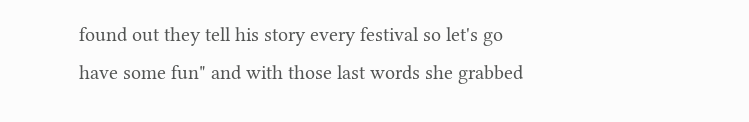found out they tell his story every festival so let's go have some fun" and with those last words she grabbed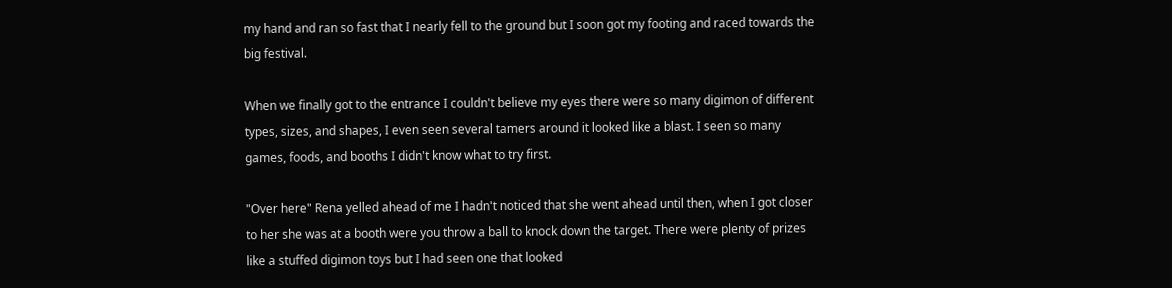my hand and ran so fast that I nearly fell to the ground but I soon got my footing and raced towards the big festival.

When we finally got to the entrance I couldn't believe my eyes there were so many digimon of different types, sizes, and shapes, I even seen several tamers around it looked like a blast. I seen so many games, foods, and booths I didn't know what to try first.

"Over here" Rena yelled ahead of me I hadn't noticed that she went ahead until then, when I got closer to her she was at a booth were you throw a ball to knock down the target. There were plenty of prizes like a stuffed digimon toys but I had seen one that looked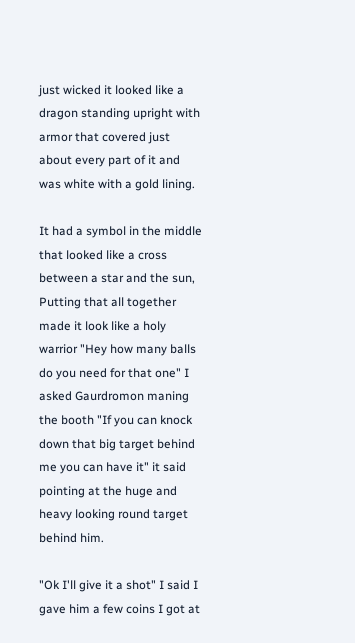just wicked it looked like a dragon standing upright with armor that covered just about every part of it and was white with a gold lining.

It had a symbol in the middle that looked like a cross between a star and the sun, Putting that all together made it look like a holy warrior "Hey how many balls do you need for that one" I asked Gaurdromon maning the booth "If you can knock down that big target behind me you can have it" it said pointing at the huge and heavy looking round target behind him.

"Ok I'll give it a shot" I said I gave him a few coins I got at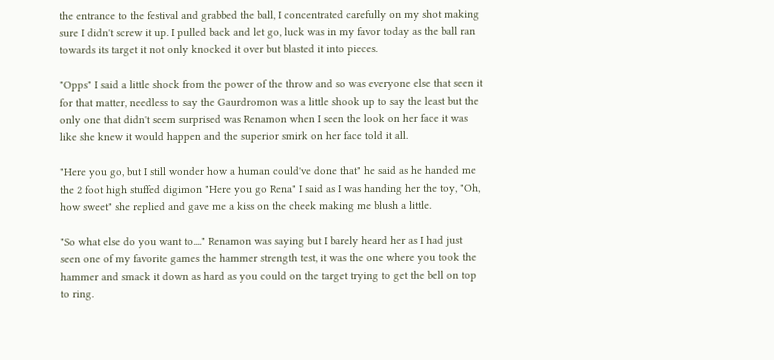the entrance to the festival and grabbed the ball, I concentrated carefully on my shot making sure I didn't screw it up. I pulled back and let go, luck was in my favor today as the ball ran towards its target it not only knocked it over but blasted it into pieces.

"Opps" I said a little shock from the power of the throw and so was everyone else that seen it for that matter, needless to say the Gaurdromon was a little shook up to say the least but the only one that didn't seem surprised was Renamon when I seen the look on her face it was like she knew it would happen and the superior smirk on her face told it all.

"Here you go, but I still wonder how a human could've done that" he said as he handed me the 2 foot high stuffed digimon "Here you go Rena" I said as I was handing her the toy, "Oh, how sweet" she replied and gave me a kiss on the cheek making me blush a little.

"So what else do you want to...." Renamon was saying but I barely heard her as I had just seen one of my favorite games the hammer strength test, it was the one where you took the hammer and smack it down as hard as you could on the target trying to get the bell on top to ring.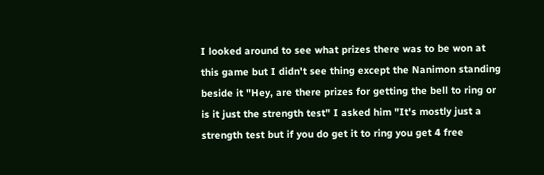I looked around to see what prizes there was to be won at this game but I didn't see thing except the Nanimon standing beside it "Hey, are there prizes for getting the bell to ring or is it just the strength test" I asked him "It's mostly just a strength test but if you do get it to ring you get 4 free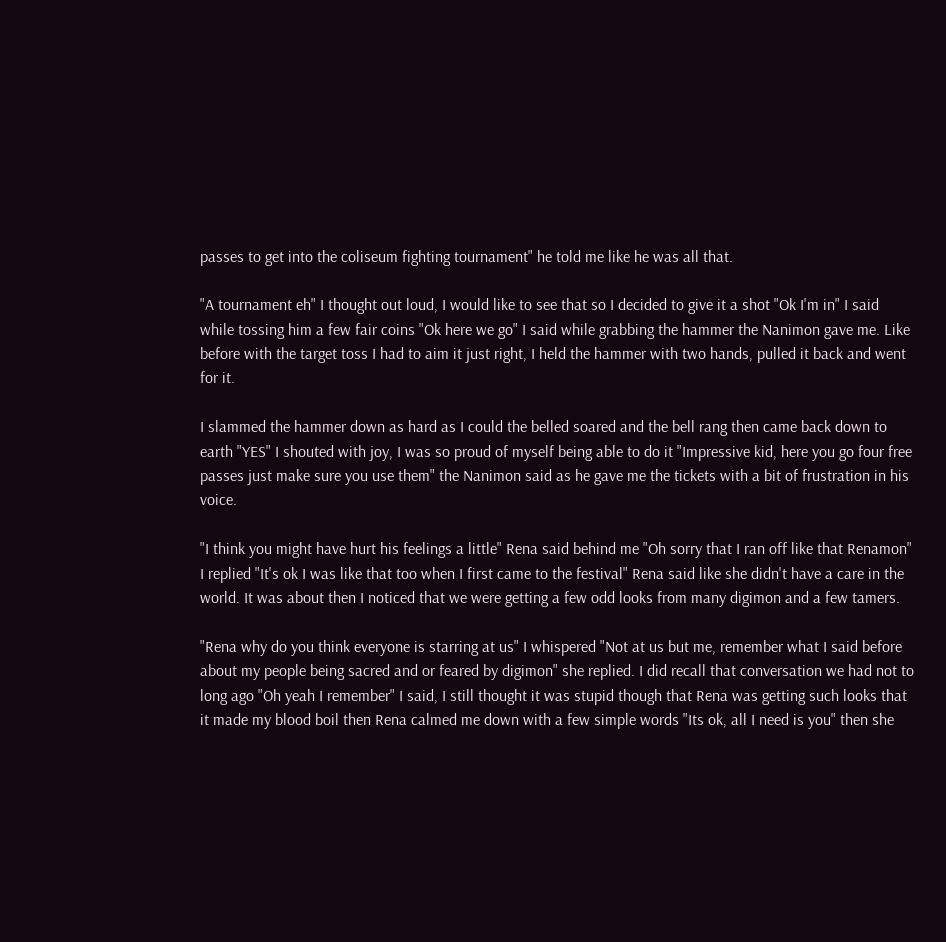passes to get into the coliseum fighting tournament" he told me like he was all that.

"A tournament eh" I thought out loud, I would like to see that so I decided to give it a shot "Ok I'm in" I said while tossing him a few fair coins "Ok here we go" I said while grabbing the hammer the Nanimon gave me. Like before with the target toss I had to aim it just right, I held the hammer with two hands, pulled it back and went for it.

I slammed the hammer down as hard as I could the belled soared and the bell rang then came back down to earth "YES" I shouted with joy, I was so proud of myself being able to do it "Impressive kid, here you go four free passes just make sure you use them" the Nanimon said as he gave me the tickets with a bit of frustration in his voice.

"I think you might have hurt his feelings a little" Rena said behind me "Oh sorry that I ran off like that Renamon" I replied "It's ok I was like that too when I first came to the festival" Rena said like she didn't have a care in the world. It was about then I noticed that we were getting a few odd looks from many digimon and a few tamers.

"Rena why do you think everyone is starring at us" I whispered "Not at us but me, remember what I said before about my people being sacred and or feared by digimon" she replied. I did recall that conversation we had not to long ago "Oh yeah I remember" I said, I still thought it was stupid though that Rena was getting such looks that it made my blood boil then Rena calmed me down with a few simple words "Its ok, all I need is you" then she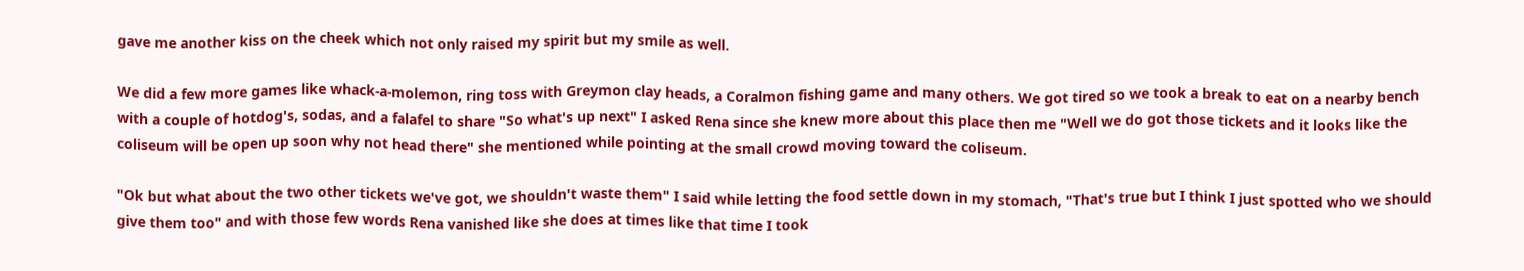gave me another kiss on the cheek which not only raised my spirit but my smile as well.

We did a few more games like whack-a-molemon, ring toss with Greymon clay heads, a Coralmon fishing game and many others. We got tired so we took a break to eat on a nearby bench with a couple of hotdog's, sodas, and a falafel to share "So what's up next" I asked Rena since she knew more about this place then me "Well we do got those tickets and it looks like the coliseum will be open up soon why not head there" she mentioned while pointing at the small crowd moving toward the coliseum.

"Ok but what about the two other tickets we've got, we shouldn't waste them" I said while letting the food settle down in my stomach, "That's true but I think I just spotted who we should give them too" and with those few words Rena vanished like she does at times like that time I took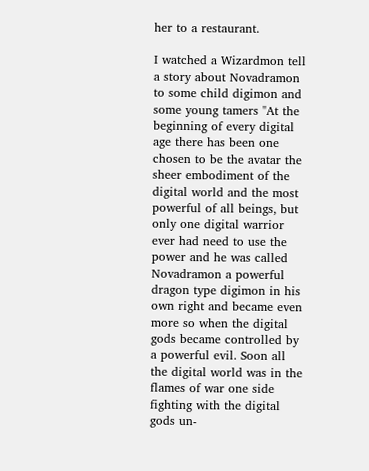her to a restaurant.

I watched a Wizardmon tell a story about Novadramon to some child digimon and some young tamers "At the beginning of every digital age there has been one chosen to be the avatar the sheer embodiment of the digital world and the most powerful of all beings, but only one digital warrior ever had need to use the power and he was called Novadramon a powerful dragon type digimon in his own right and became even more so when the digital gods became controlled by a powerful evil. Soon all the digital world was in the flames of war one side fighting with the digital gods un-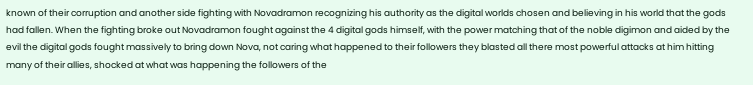known of their corruption and another side fighting with Novadramon recognizing his authority as the digital worlds chosen and believing in his world that the gods had fallen. When the fighting broke out Novadramon fought against the 4 digital gods himself, with the power matching that of the noble digimon and aided by the evil the digital gods fought massively to bring down Nova, not caring what happened to their followers they blasted all there most powerful attacks at him hitting many of their allies, shocked at what was happening the followers of the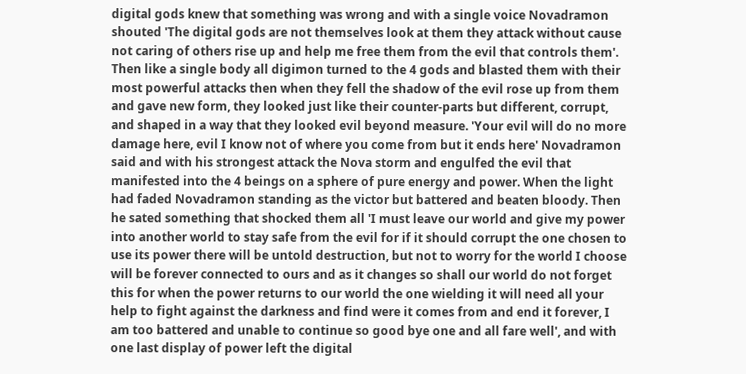digital gods knew that something was wrong and with a single voice Novadramon shouted 'The digital gods are not themselves look at them they attack without cause not caring of others rise up and help me free them from the evil that controls them'. Then like a single body all digimon turned to the 4 gods and blasted them with their most powerful attacks then when they fell the shadow of the evil rose up from them and gave new form, they looked just like their counter-parts but different, corrupt, and shaped in a way that they looked evil beyond measure. 'Your evil will do no more damage here, evil I know not of where you come from but it ends here' Novadramon said and with his strongest attack the Nova storm and engulfed the evil that manifested into the 4 beings on a sphere of pure energy and power. When the light had faded Novadramon standing as the victor but battered and beaten bloody. Then he sated something that shocked them all 'I must leave our world and give my power into another world to stay safe from the evil for if it should corrupt the one chosen to use its power there will be untold destruction, but not to worry for the world I choose will be forever connected to ours and as it changes so shall our world do not forget this for when the power returns to our world the one wielding it will need all your help to fight against the darkness and find were it comes from and end it forever, I am too battered and unable to continue so good bye one and all fare well', and with one last display of power left the digital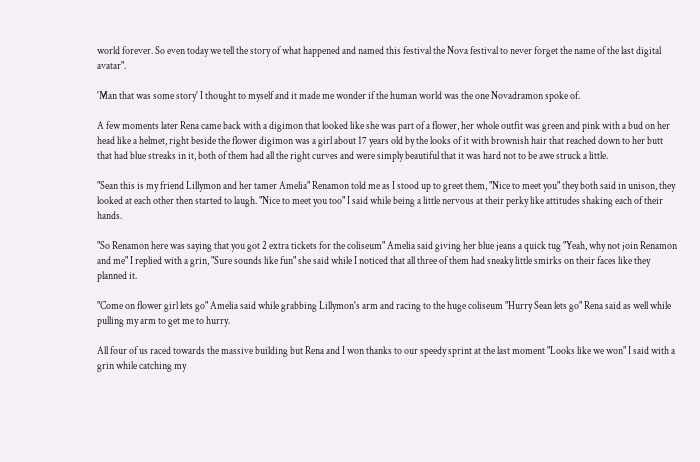world forever. So even today we tell the story of what happened and named this festival the Nova festival to never forget the name of the last digital avatar".

'Man that was some story' I thought to myself and it made me wonder if the human world was the one Novadramon spoke of.

A few moments later Rena came back with a digimon that looked like she was part of a flower, her whole outfit was green and pink with a bud on her head like a helmet, right beside the flower digimon was a girl about 17 years old by the looks of it with brownish hair that reached down to her butt that had blue streaks in it, both of them had all the right curves and were simply beautiful that it was hard not to be awe struck a little.

"Sean this is my friend Lillymon and her tamer Amelia" Renamon told me as I stood up to greet them, "Nice to meet you" they both said in unison, they looked at each other then started to laugh. "Nice to meet you too" I said while being a little nervous at their perky like attitudes shaking each of their hands.

"So Renamon here was saying that you got 2 extra tickets for the coliseum" Amelia said giving her blue jeans a quick tug "Yeah, why not join Renamon and me" I replied with a grin, "Sure sounds like fun" she said while I noticed that all three of them had sneaky little smirks on their faces like they planned it.

"Come on flower girl lets go" Amelia said while grabbing Lillymon's arm and racing to the huge coliseum "Hurry Sean lets go" Rena said as well while pulling my arm to get me to hurry.

All four of us raced towards the massive building but Rena and I won thanks to our speedy sprint at the last moment "Looks like we won" I said with a grin while catching my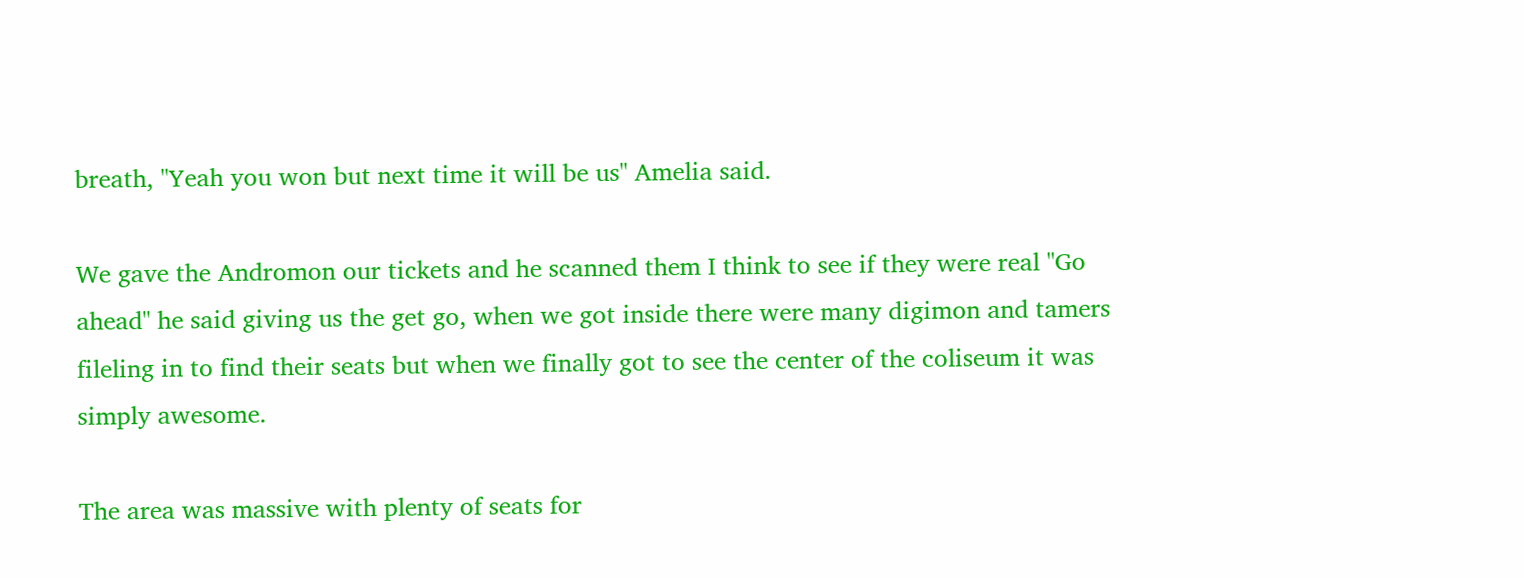breath, "Yeah you won but next time it will be us" Amelia said.

We gave the Andromon our tickets and he scanned them I think to see if they were real "Go ahead" he said giving us the get go, when we got inside there were many digimon and tamers fileling in to find their seats but when we finally got to see the center of the coliseum it was simply awesome.

The area was massive with plenty of seats for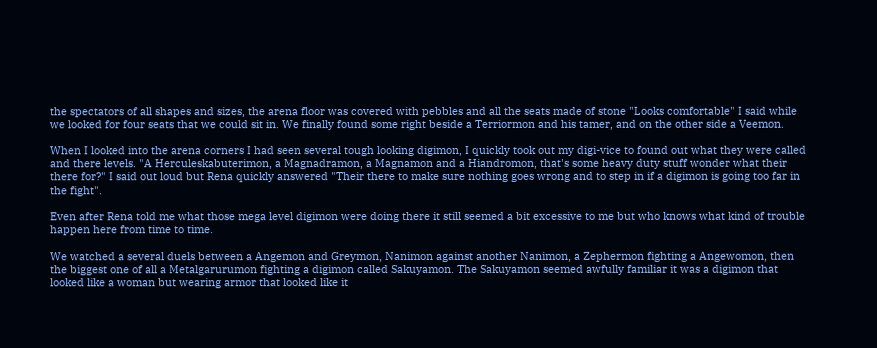the spectators of all shapes and sizes, the arena floor was covered with pebbles and all the seats made of stone "Looks comfortable" I said while we looked for four seats that we could sit in. We finally found some right beside a Terriormon and his tamer, and on the other side a Veemon.

When I looked into the arena corners I had seen several tough looking digimon, I quickly took out my digi-vice to found out what they were called and there levels. "A Herculeskabuterimon, a Magnadramon, a Magnamon and a Hiandromon, that's some heavy duty stuff wonder what their there for?" I said out loud but Rena quickly answered "Their there to make sure nothing goes wrong and to step in if a digimon is going too far in the fight".

Even after Rena told me what those mega level digimon were doing there it still seemed a bit excessive to me but who knows what kind of trouble happen here from time to time.

We watched a several duels between a Angemon and Greymon, Nanimon against another Nanimon, a Zephermon fighting a Angewomon, then the biggest one of all a Metalgarurumon fighting a digimon called Sakuyamon. The Sakuyamon seemed awfully familiar it was a digimon that looked like a woman but wearing armor that looked like it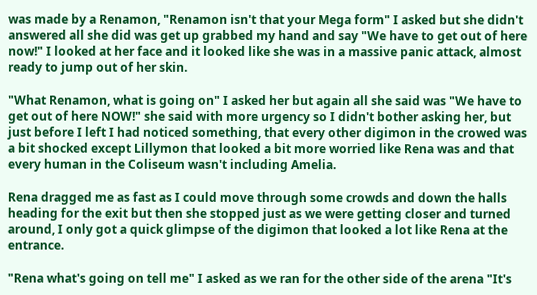was made by a Renamon, "Renamon isn't that your Mega form" I asked but she didn't answered all she did was get up grabbed my hand and say "We have to get out of here now!" I looked at her face and it looked like she was in a massive panic attack, almost ready to jump out of her skin.

"What Renamon, what is going on" I asked her but again all she said was "We have to get out of here NOW!" she said with more urgency so I didn't bother asking her, but just before I left I had noticed something, that every other digimon in the crowed was a bit shocked except Lillymon that looked a bit more worried like Rena was and that every human in the Coliseum wasn't including Amelia.

Rena dragged me as fast as I could move through some crowds and down the halls heading for the exit but then she stopped just as we were getting closer and turned around, I only got a quick glimpse of the digimon that looked a lot like Rena at the entrance.

"Rena what's going on tell me" I asked as we ran for the other side of the arena "It's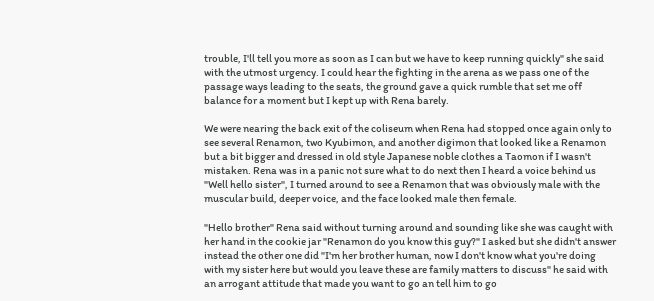trouble, I'll tell you more as soon as I can but we have to keep running quickly" she said with the utmost urgency. I could hear the fighting in the arena as we pass one of the passage ways leading to the seats, the ground gave a quick rumble that set me off balance for a moment but I kept up with Rena barely.

We were nearing the back exit of the coliseum when Rena had stopped once again only to see several Renamon, two Kyubimon, and another digimon that looked like a Renamon but a bit bigger and dressed in old style Japanese noble clothes a Taomon if I wasn't mistaken. Rena was in a panic not sure what to do next then I heard a voice behind us "Well hello sister", I turned around to see a Renamon that was obviously male with the muscular build, deeper voice, and the face looked male then female.

"Hello brother" Rena said without turning around and sounding like she was caught with her hand in the cookie jar "Renamon do you know this guy?" I asked but she didn't answer instead the other one did "I'm her brother human, now I don't know what you're doing with my sister here but would you leave these are family matters to discuss" he said with an arrogant attitude that made you want to go an tell him to go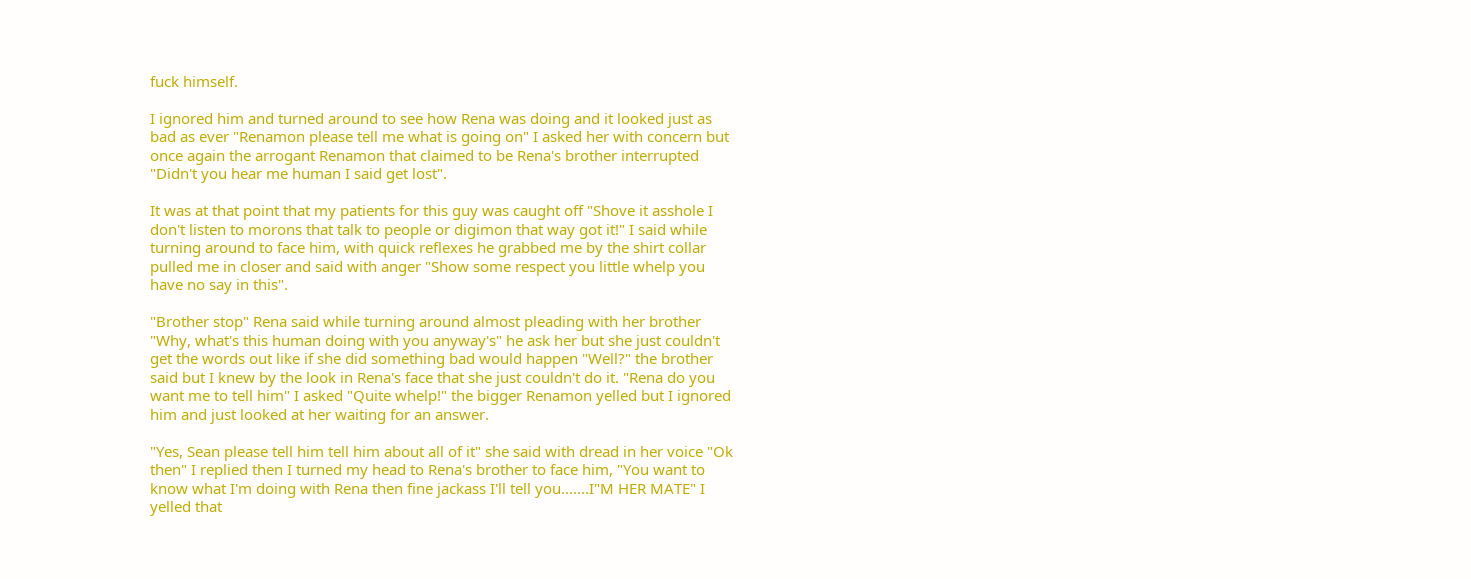fuck himself.

I ignored him and turned around to see how Rena was doing and it looked just as bad as ever "Renamon please tell me what is going on" I asked her with concern but once again the arrogant Renamon that claimed to be Rena's brother interrupted "Didn't you hear me human I said get lost".

It was at that point that my patients for this guy was caught off "Shove it asshole I don't listen to morons that talk to people or digimon that way got it!" I said while turning around to face him, with quick reflexes he grabbed me by the shirt collar pulled me in closer and said with anger "Show some respect you little whelp you have no say in this".

"Brother stop" Rena said while turning around almost pleading with her brother "Why, what's this human doing with you anyway's" he ask her but she just couldn't get the words out like if she did something bad would happen "Well?" the brother said but I knew by the look in Rena's face that she just couldn't do it. "Rena do you want me to tell him" I asked "Quite whelp!" the bigger Renamon yelled but I ignored him and just looked at her waiting for an answer.

"Yes, Sean please tell him tell him about all of it" she said with dread in her voice "Ok then" I replied then I turned my head to Rena's brother to face him, "You want to know what I'm doing with Rena then fine jackass I'll tell you.......I"M HER MATE" I yelled that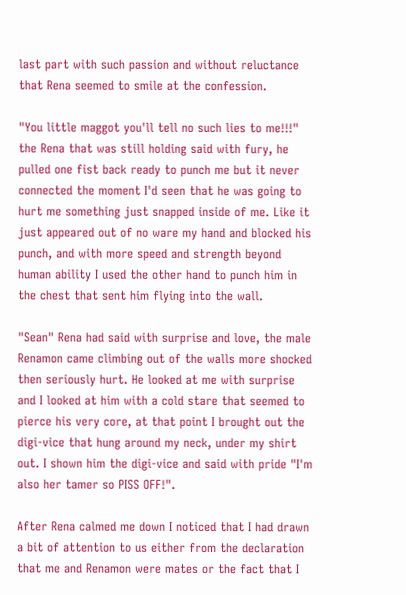last part with such passion and without reluctance that Rena seemed to smile at the confession.

"You little maggot you'll tell no such lies to me!!!" the Rena that was still holding said with fury, he pulled one fist back ready to punch me but it never connected the moment I'd seen that he was going to hurt me something just snapped inside of me. Like it just appeared out of no ware my hand and blocked his punch, and with more speed and strength beyond human ability I used the other hand to punch him in the chest that sent him flying into the wall.

"Sean" Rena had said with surprise and love, the male Renamon came climbing out of the walls more shocked then seriously hurt. He looked at me with surprise and I looked at him with a cold stare that seemed to pierce his very core, at that point I brought out the digi-vice that hung around my neck, under my shirt out. I shown him the digi-vice and said with pride "I'm also her tamer so PISS OFF!".

After Rena calmed me down I noticed that I had drawn a bit of attention to us either from the declaration that me and Renamon were mates or the fact that I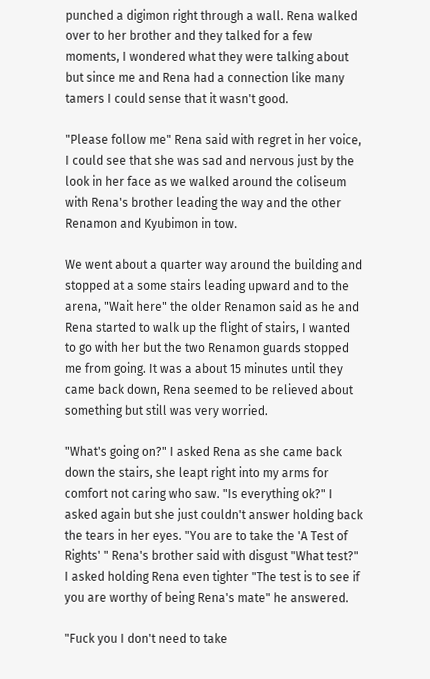punched a digimon right through a wall. Rena walked over to her brother and they talked for a few moments, I wondered what they were talking about but since me and Rena had a connection like many tamers I could sense that it wasn't good.

"Please follow me" Rena said with regret in her voice, I could see that she was sad and nervous just by the look in her face as we walked around the coliseum with Rena's brother leading the way and the other Renamon and Kyubimon in tow.

We went about a quarter way around the building and stopped at a some stairs leading upward and to the arena, "Wait here" the older Renamon said as he and Rena started to walk up the flight of stairs, I wanted to go with her but the two Renamon guards stopped me from going. It was a about 15 minutes until they came back down, Rena seemed to be relieved about something but still was very worried.

"What's going on?" I asked Rena as she came back down the stairs, she leapt right into my arms for comfort not caring who saw. "Is everything ok?" I asked again but she just couldn't answer holding back the tears in her eyes. "You are to take the 'A Test of Rights' " Rena's brother said with disgust "What test?" I asked holding Rena even tighter "The test is to see if you are worthy of being Rena's mate" he answered.

"Fuck you I don't need to take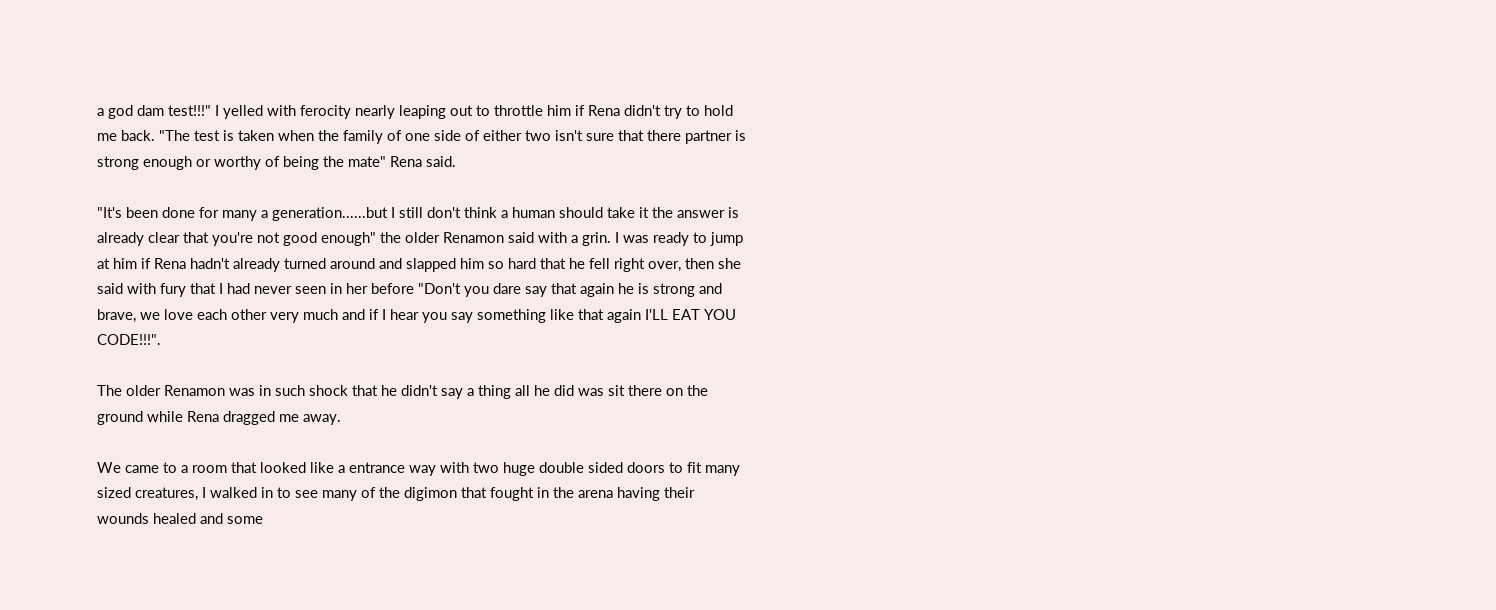a god dam test!!!" I yelled with ferocity nearly leaping out to throttle him if Rena didn't try to hold me back. "The test is taken when the family of one side of either two isn't sure that there partner is strong enough or worthy of being the mate" Rena said.

"It's been done for many a generation......but I still don't think a human should take it the answer is already clear that you're not good enough" the older Renamon said with a grin. I was ready to jump at him if Rena hadn't already turned around and slapped him so hard that he fell right over, then she said with fury that I had never seen in her before "Don't you dare say that again he is strong and brave, we love each other very much and if I hear you say something like that again I'LL EAT YOU CODE!!!".

The older Renamon was in such shock that he didn't say a thing all he did was sit there on the ground while Rena dragged me away.

We came to a room that looked like a entrance way with two huge double sided doors to fit many sized creatures, I walked in to see many of the digimon that fought in the arena having their wounds healed and some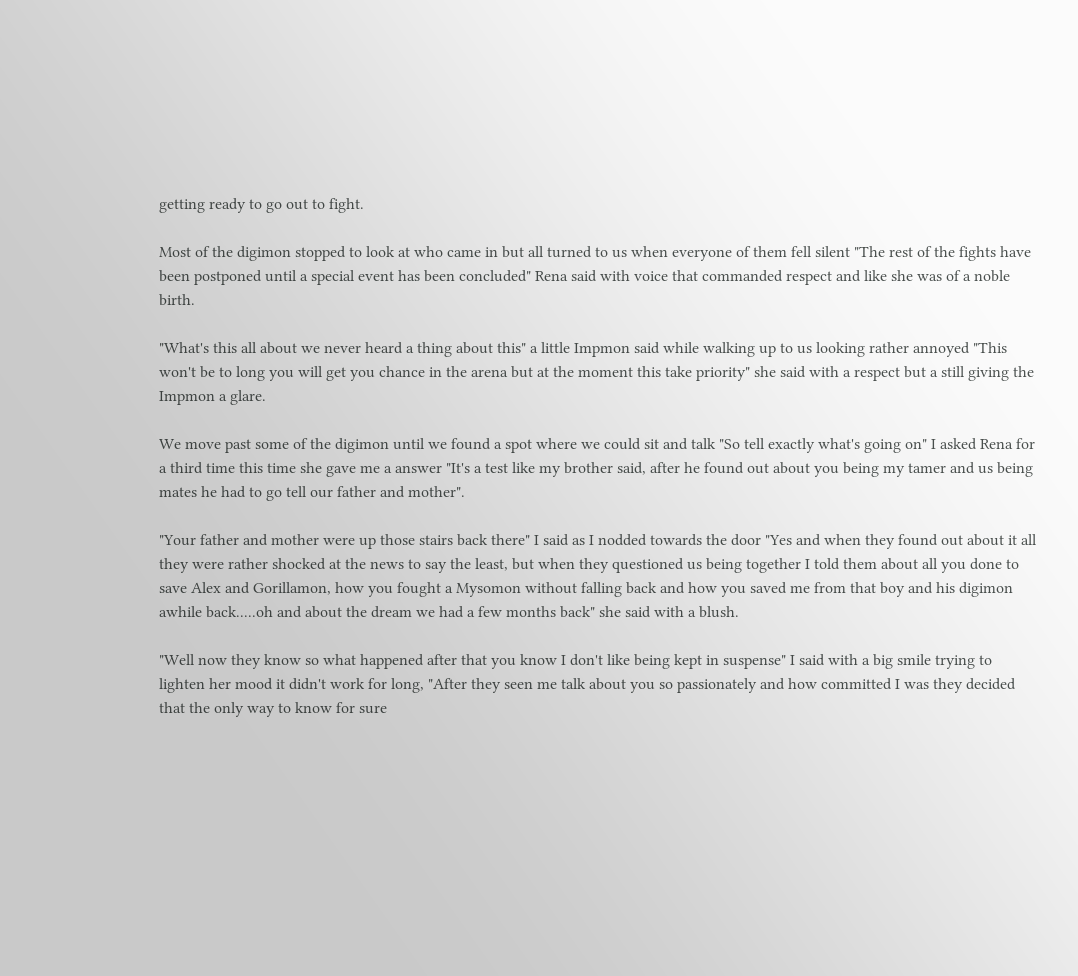getting ready to go out to fight.

Most of the digimon stopped to look at who came in but all turned to us when everyone of them fell silent "The rest of the fights have been postponed until a special event has been concluded" Rena said with voice that commanded respect and like she was of a noble birth.

"What's this all about we never heard a thing about this" a little Impmon said while walking up to us looking rather annoyed "This won't be to long you will get you chance in the arena but at the moment this take priority" she said with a respect but a still giving the Impmon a glare.

We move past some of the digimon until we found a spot where we could sit and talk "So tell exactly what's going on" I asked Rena for a third time this time she gave me a answer "It's a test like my brother said, after he found out about you being my tamer and us being mates he had to go tell our father and mother".

"Your father and mother were up those stairs back there" I said as I nodded towards the door "Yes and when they found out about it all they were rather shocked at the news to say the least, but when they questioned us being together I told them about all you done to save Alex and Gorillamon, how you fought a Mysomon without falling back and how you saved me from that boy and his digimon awhile back.....oh and about the dream we had a few months back" she said with a blush.

"Well now they know so what happened after that you know I don't like being kept in suspense" I said with a big smile trying to lighten her mood it didn't work for long, "After they seen me talk about you so passionately and how committed I was they decided that the only way to know for sure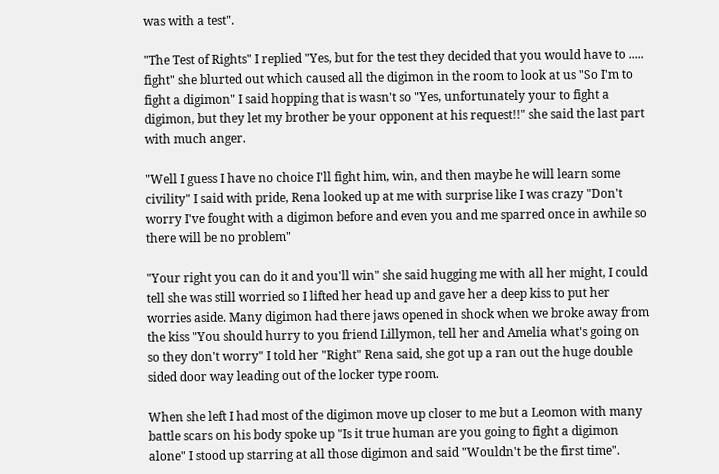was with a test".

"The Test of Rights" I replied "Yes, but for the test they decided that you would have to ..... fight" she blurted out which caused all the digimon in the room to look at us "So I'm to fight a digimon" I said hopping that is wasn't so "Yes, unfortunately your to fight a digimon, but they let my brother be your opponent at his request!!" she said the last part with much anger.

"Well I guess I have no choice I'll fight him, win, and then maybe he will learn some civility" I said with pride, Rena looked up at me with surprise like I was crazy "Don't worry I've fought with a digimon before and even you and me sparred once in awhile so there will be no problem"

"Your right you can do it and you'll win" she said hugging me with all her might, I could tell she was still worried so I lifted her head up and gave her a deep kiss to put her worries aside. Many digimon had there jaws opened in shock when we broke away from the kiss "You should hurry to you friend Lillymon, tell her and Amelia what's going on so they don't worry" I told her "Right" Rena said, she got up a ran out the huge double sided door way leading out of the locker type room.

When she left I had most of the digimon move up closer to me but a Leomon with many battle scars on his body spoke up "Is it true human are you going to fight a digimon alone" I stood up starring at all those digimon and said "Wouldn't be the first time".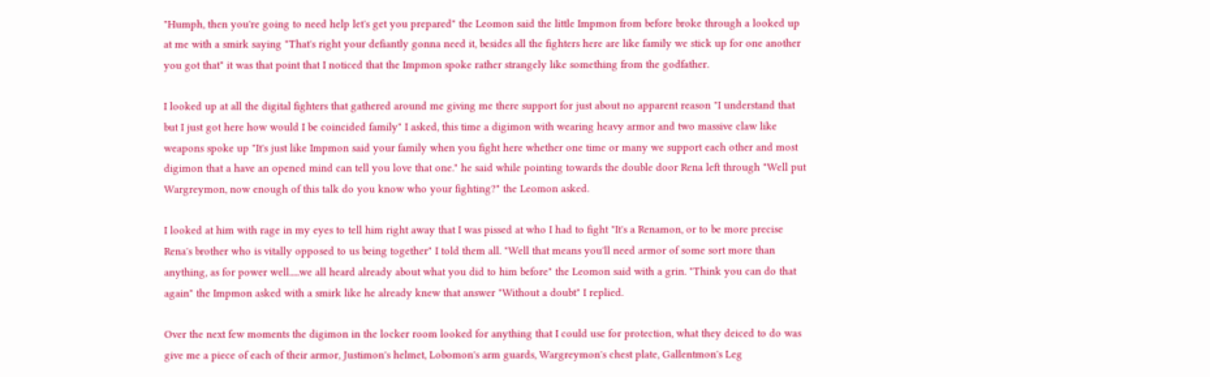"Humph, then you're going to need help let's get you prepared" the Leomon said the little Impmon from before broke through a looked up at me with a smirk saying "That's right your defiantly gonna need it, besides all the fighters here are like family we stick up for one another you got that" it was that point that I noticed that the Impmon spoke rather strangely like something from the godfather.

I looked up at all the digital fighters that gathered around me giving me there support for just about no apparent reason "I understand that but I just got here how would I be coincided family" I asked, this time a digimon with wearing heavy armor and two massive claw like weapons spoke up "It's just like Impmon said your family when you fight here whether one time or many we support each other and most digimon that a have an opened mind can tell you love that one." he said while pointing towards the double door Rena left through "Well put Wargreymon, now enough of this talk do you know who your fighting?" the Leomon asked.

I looked at him with rage in my eyes to tell him right away that I was pissed at who I had to fight "It's a Renamon, or to be more precise Rena's brother who is vitally opposed to us being together" I told them all. "Well that means you'll need armor of some sort more than anything, as for power well.....we all heard already about what you did to him before" the Leomon said with a grin. "Think you can do that again" the Impmon asked with a smirk like he already knew that answer "Without a doubt" I replied.

Over the next few moments the digimon in the locker room looked for anything that I could use for protection, what they deiced to do was give me a piece of each of their armor, Justimon's helmet, Lobomon's arm guards, Wargreymon's chest plate, Gallentmon's Leg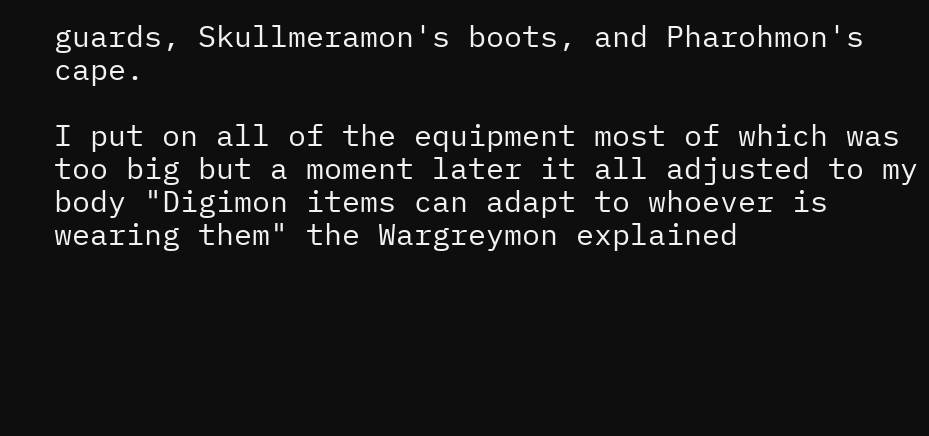guards, Skullmeramon's boots, and Pharohmon's cape.

I put on all of the equipment most of which was too big but a moment later it all adjusted to my body "Digimon items can adapt to whoever is wearing them" the Wargreymon explained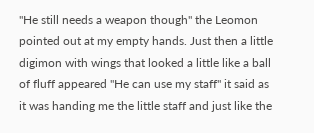"He still needs a weapon though" the Leomon pointed out at my empty hands. Just then a little digimon with wings that looked a little like a ball of fluff appeared "He can use my staff" it said as it was handing me the little staff and just like the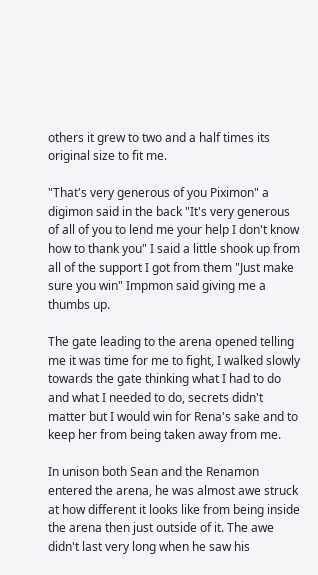others it grew to two and a half times its original size to fit me.

"That's very generous of you Piximon" a digimon said in the back "It's very generous of all of you to lend me your help I don't know how to thank you" I said a little shook up from all of the support I got from them "Just make sure you win" Impmon said giving me a thumbs up.

The gate leading to the arena opened telling me it was time for me to fight, I walked slowly towards the gate thinking what I had to do and what I needed to do, secrets didn't matter but I would win for Rena's sake and to keep her from being taken away from me.

In unison both Sean and the Renamon entered the arena, he was almost awe struck at how different it looks like from being inside the arena then just outside of it. The awe didn't last very long when he saw his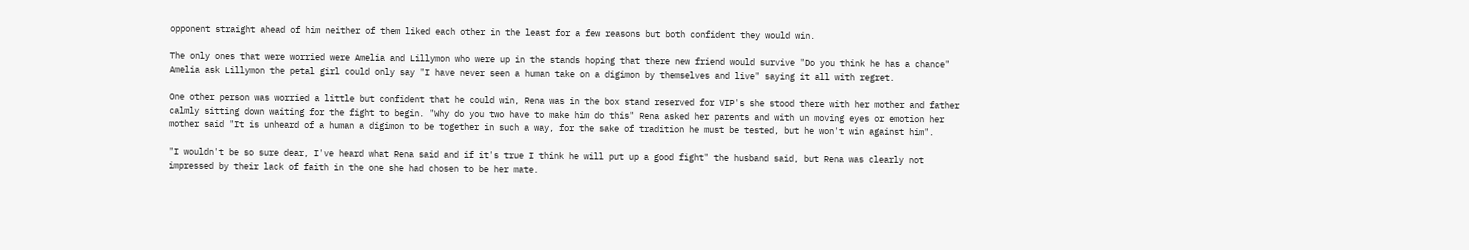opponent straight ahead of him neither of them liked each other in the least for a few reasons but both confident they would win.

The only ones that were worried were Amelia and Lillymon who were up in the stands hoping that there new friend would survive "Do you think he has a chance" Amelia ask Lillymon the petal girl could only say "I have never seen a human take on a digimon by themselves and live" saying it all with regret.

One other person was worried a little but confident that he could win, Rena was in the box stand reserved for VIP's she stood there with her mother and father calmly sitting down waiting for the fight to begin. "Why do you two have to make him do this" Rena asked her parents and with un moving eyes or emotion her mother said "It is unheard of a human a digimon to be together in such a way, for the sake of tradition he must be tested, but he won't win against him".

"I wouldn't be so sure dear, I've heard what Rena said and if it's true I think he will put up a good fight" the husband said, but Rena was clearly not impressed by their lack of faith in the one she had chosen to be her mate.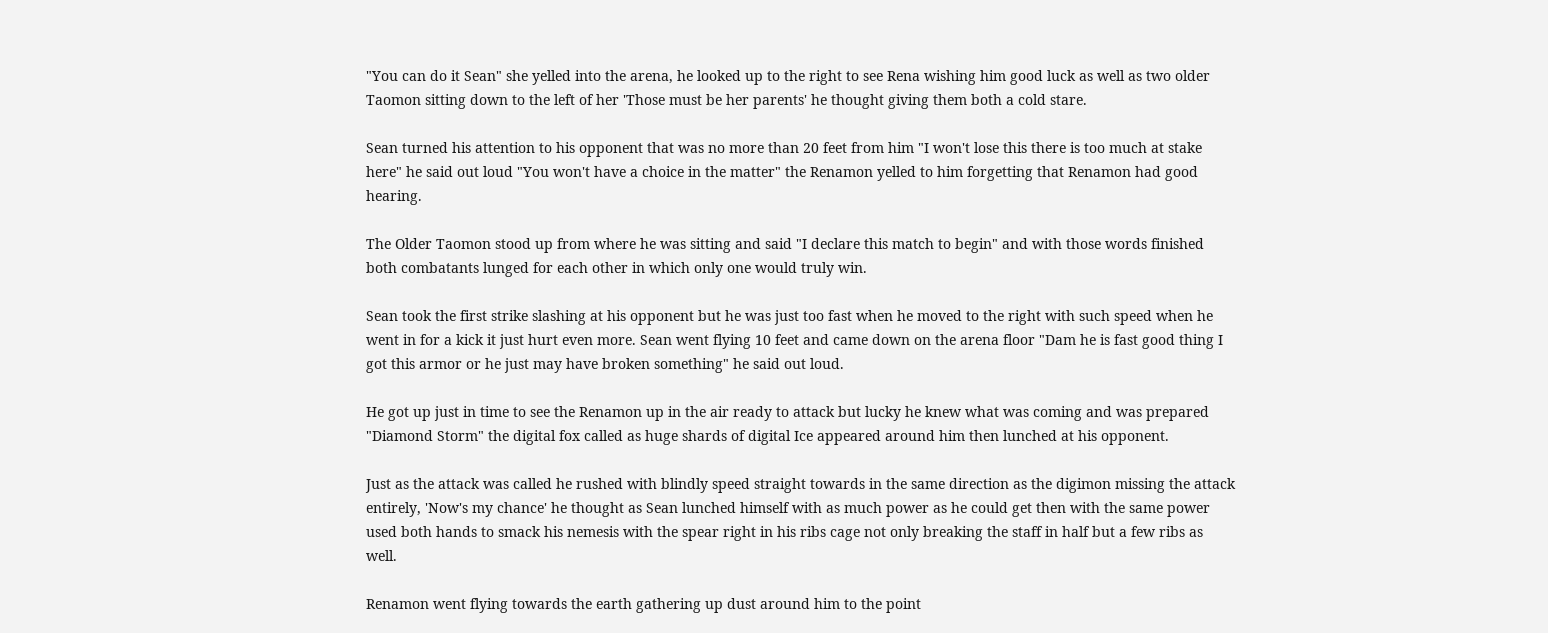"You can do it Sean" she yelled into the arena, he looked up to the right to see Rena wishing him good luck as well as two older Taomon sitting down to the left of her 'Those must be her parents' he thought giving them both a cold stare.

Sean turned his attention to his opponent that was no more than 20 feet from him "I won't lose this there is too much at stake here" he said out loud "You won't have a choice in the matter" the Renamon yelled to him forgetting that Renamon had good hearing.

The Older Taomon stood up from where he was sitting and said "I declare this match to begin" and with those words finished both combatants lunged for each other in which only one would truly win.

Sean took the first strike slashing at his opponent but he was just too fast when he moved to the right with such speed when he went in for a kick it just hurt even more. Sean went flying 10 feet and came down on the arena floor "Dam he is fast good thing I got this armor or he just may have broken something" he said out loud.

He got up just in time to see the Renamon up in the air ready to attack but lucky he knew what was coming and was prepared "Diamond Storm" the digital fox called as huge shards of digital Ice appeared around him then lunched at his opponent.

Just as the attack was called he rushed with blindly speed straight towards in the same direction as the digimon missing the attack entirely, 'Now's my chance' he thought as Sean lunched himself with as much power as he could get then with the same power used both hands to smack his nemesis with the spear right in his ribs cage not only breaking the staff in half but a few ribs as well.

Renamon went flying towards the earth gathering up dust around him to the point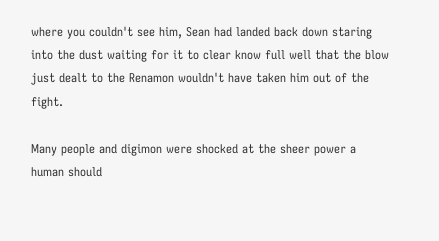where you couldn't see him, Sean had landed back down staring into the dust waiting for it to clear know full well that the blow just dealt to the Renamon wouldn't have taken him out of the fight.

Many people and digimon were shocked at the sheer power a human should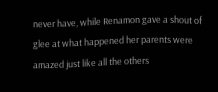never have, while Renamon gave a shout of glee at what happened her parents were amazed just like all the others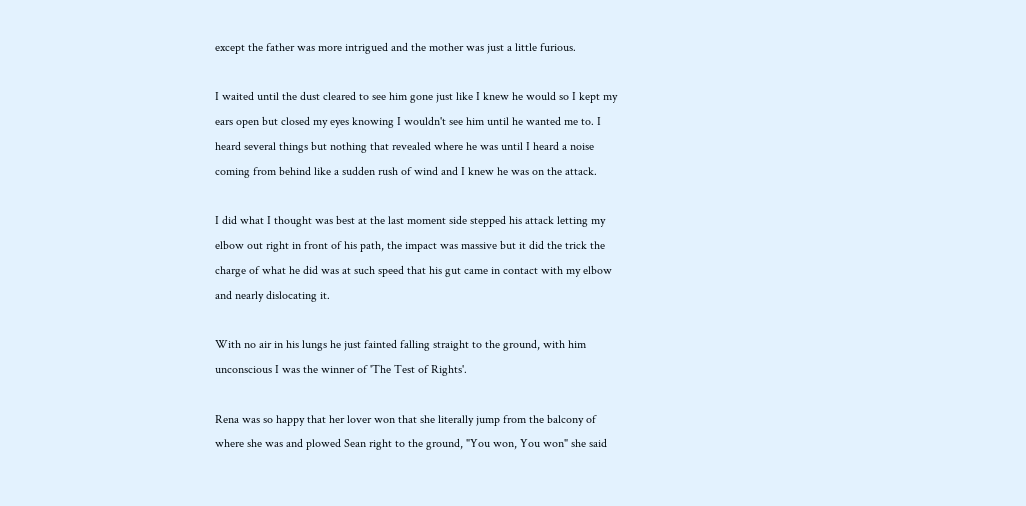except the father was more intrigued and the mother was just a little furious.

I waited until the dust cleared to see him gone just like I knew he would so I kept my ears open but closed my eyes knowing I wouldn't see him until he wanted me to. I heard several things but nothing that revealed where he was until I heard a noise coming from behind like a sudden rush of wind and I knew he was on the attack.

I did what I thought was best at the last moment side stepped his attack letting my elbow out right in front of his path, the impact was massive but it did the trick the charge of what he did was at such speed that his gut came in contact with my elbow and nearly dislocating it.

With no air in his lungs he just fainted falling straight to the ground, with him unconscious I was the winner of 'The Test of Rights'.

Rena was so happy that her lover won that she literally jump from the balcony of where she was and plowed Sean right to the ground, "You won, You won" she said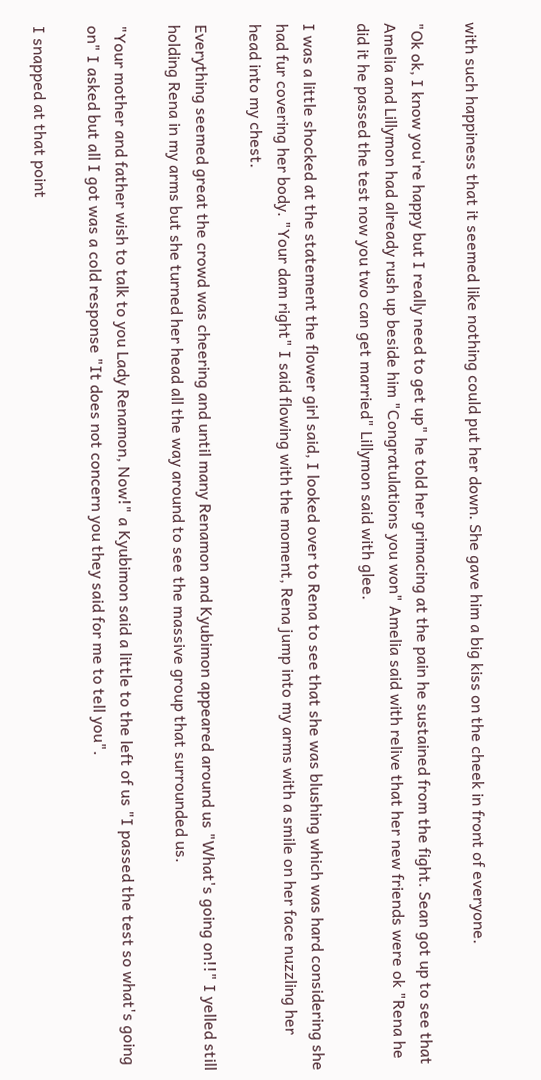with such happiness that it seemed like nothing could put her down. She gave him a big kiss on the cheek in front of everyone.

"Ok ok, I know you're happy but I really need to get up" he told her grimacing at the pain he sustained from the fight. Sean got up to see that Amelia and Lillymon had already rush up beside him "Congratulations you won" Amelia said with relive that her new friends were ok "Rena he did it he passed the test now you two can get married" Lillymon said with glee.

I was a little shocked at the statement the flower girl said, I looked over to Rena to see that she was blushing which was hard considering she had fur covering her body. "Your dam right" I said flowing with the moment, Rena jump into my arms with a smile on her face nuzzling her head into my chest.

Everything seemed great the crowd was cheering and until many Renamon and Kyubimon appeared around us "What's going on!!" I yelled still holding Rena in my arms but she turned her head all the way around to see the massive group that surrounded us.

"Your mother and father wish to talk to you Lady Renamon, Now!" a Kyubimon said a little to the left of us "I passed the test so what's going on" I asked but all I got was a cold response "It does not concern you they said for me to tell you".

I snapped at that point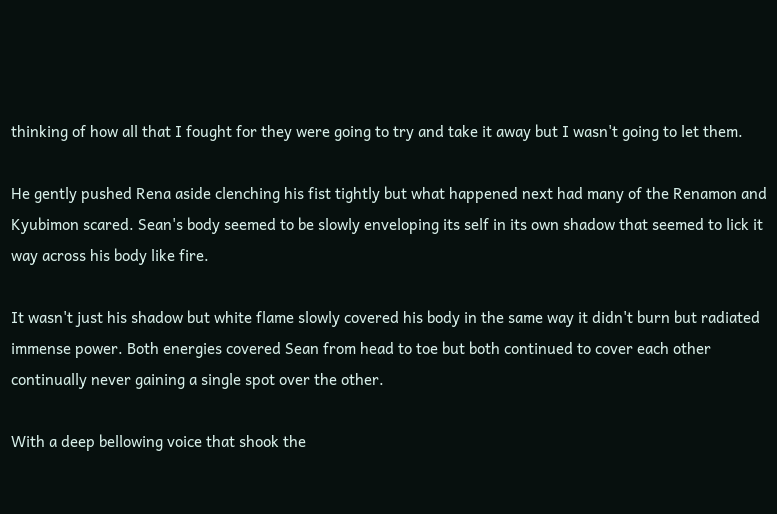thinking of how all that I fought for they were going to try and take it away but I wasn't going to let them.

He gently pushed Rena aside clenching his fist tightly but what happened next had many of the Renamon and Kyubimon scared. Sean's body seemed to be slowly enveloping its self in its own shadow that seemed to lick it way across his body like fire.

It wasn't just his shadow but white flame slowly covered his body in the same way it didn't burn but radiated immense power. Both energies covered Sean from head to toe but both continued to cover each other continually never gaining a single spot over the other.

With a deep bellowing voice that shook the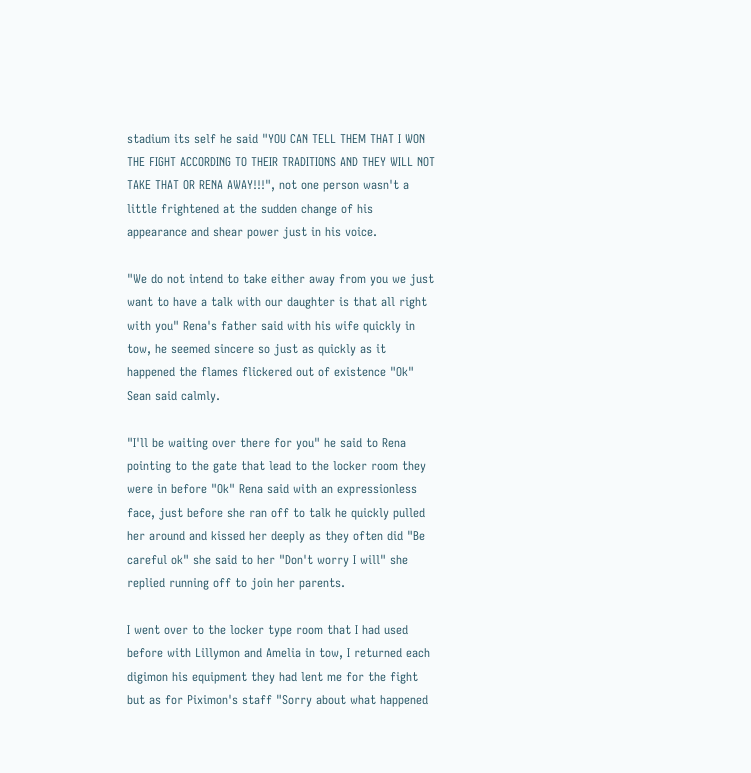stadium its self he said "YOU CAN TELL THEM THAT I WON THE FIGHT ACCORDING TO THEIR TRADITIONS AND THEY WILL NOT TAKE THAT OR RENA AWAY!!!", not one person wasn't a little frightened at the sudden change of his appearance and shear power just in his voice.

"We do not intend to take either away from you we just want to have a talk with our daughter is that all right with you" Rena's father said with his wife quickly in tow, he seemed sincere so just as quickly as it happened the flames flickered out of existence "Ok" Sean said calmly.

"I'll be waiting over there for you" he said to Rena pointing to the gate that lead to the locker room they were in before "Ok" Rena said with an expressionless face, just before she ran off to talk he quickly pulled her around and kissed her deeply as they often did "Be careful ok" she said to her "Don't worry I will" she replied running off to join her parents.

I went over to the locker type room that I had used before with Lillymon and Amelia in tow, I returned each digimon his equipment they had lent me for the fight but as for Piximon's staff "Sorry about what happened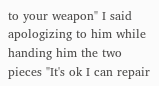to your weapon" I said apologizing to him while handing him the two pieces "It's ok I can repair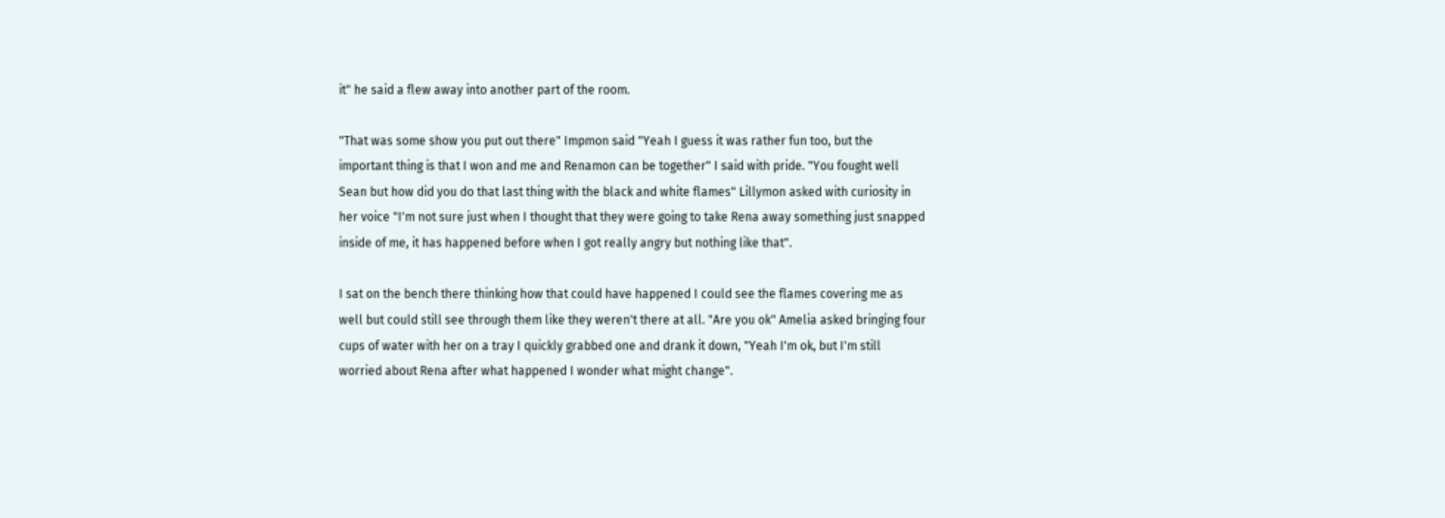it" he said a flew away into another part of the room.

"That was some show you put out there" Impmon said "Yeah I guess it was rather fun too, but the important thing is that I won and me and Renamon can be together" I said with pride. "You fought well Sean but how did you do that last thing with the black and white flames" Lillymon asked with curiosity in her voice "I'm not sure just when I thought that they were going to take Rena away something just snapped inside of me, it has happened before when I got really angry but nothing like that".

I sat on the bench there thinking how that could have happened I could see the flames covering me as well but could still see through them like they weren't there at all. "Are you ok" Amelia asked bringing four cups of water with her on a tray I quickly grabbed one and drank it down, "Yeah I'm ok, but I'm still worried about Rena after what happened I wonder what might change".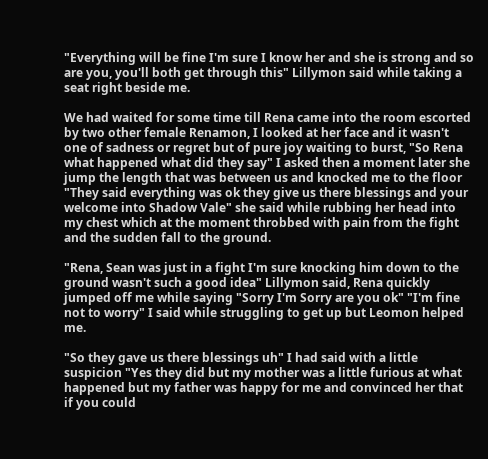"Everything will be fine I'm sure I know her and she is strong and so are you, you'll both get through this" Lillymon said while taking a seat right beside me.

We had waited for some time till Rena came into the room escorted by two other female Renamon, I looked at her face and it wasn't one of sadness or regret but of pure joy waiting to burst, "So Rena what happened what did they say" I asked then a moment later she jump the length that was between us and knocked me to the floor "They said everything was ok they give us there blessings and your welcome into Shadow Vale" she said while rubbing her head into my chest which at the moment throbbed with pain from the fight and the sudden fall to the ground.

"Rena, Sean was just in a fight I'm sure knocking him down to the ground wasn't such a good idea" Lillymon said, Rena quickly jumped off me while saying "Sorry I'm Sorry are you ok" "I'm fine not to worry" I said while struggling to get up but Leomon helped me.

"So they gave us there blessings uh" I had said with a little suspicion "Yes they did but my mother was a little furious at what happened but my father was happy for me and convinced her that if you could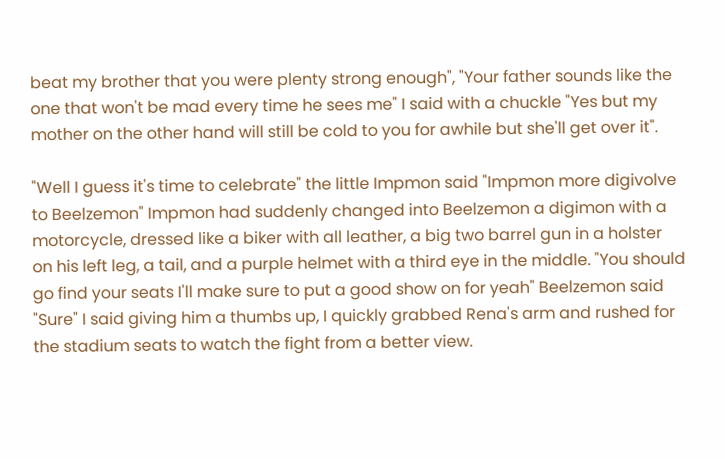beat my brother that you were plenty strong enough", "Your father sounds like the one that won't be mad every time he sees me" I said with a chuckle "Yes but my mother on the other hand will still be cold to you for awhile but she'll get over it".

"Well I guess it's time to celebrate" the little Impmon said "Impmon more digivolve to Beelzemon" Impmon had suddenly changed into Beelzemon a digimon with a motorcycle, dressed like a biker with all leather, a big two barrel gun in a holster on his left leg, a tail, and a purple helmet with a third eye in the middle. "You should go find your seats I'll make sure to put a good show on for yeah" Beelzemon said "Sure" I said giving him a thumbs up, I quickly grabbed Rena's arm and rushed for the stadium seats to watch the fight from a better view.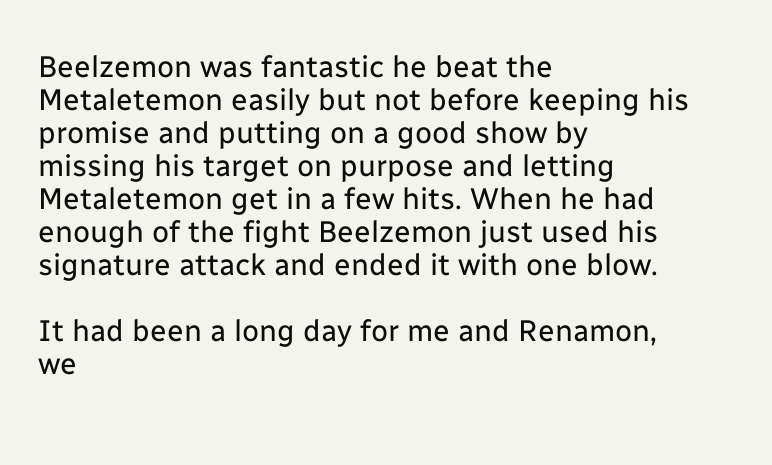Beelzemon was fantastic he beat the Metaletemon easily but not before keeping his promise and putting on a good show by missing his target on purpose and letting Metaletemon get in a few hits. When he had enough of the fight Beelzemon just used his signature attack and ended it with one blow.

It had been a long day for me and Renamon, we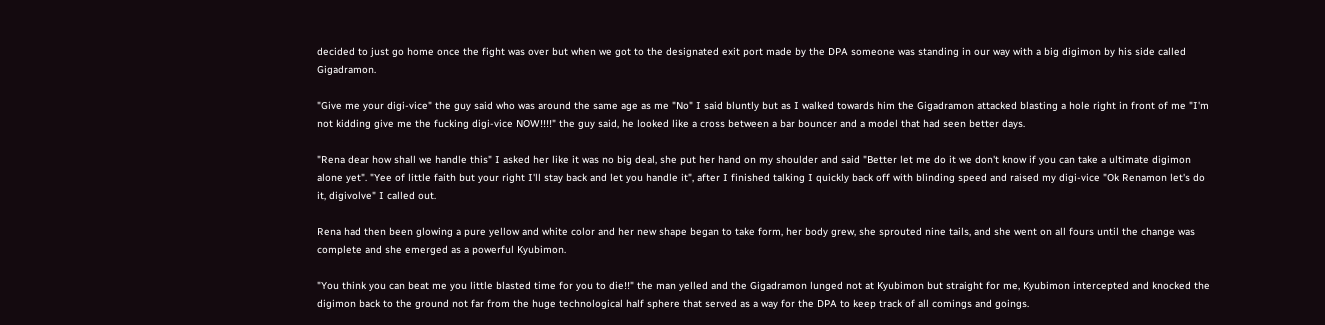decided to just go home once the fight was over but when we got to the designated exit port made by the DPA someone was standing in our way with a big digimon by his side called Gigadramon.

"Give me your digi-vice" the guy said who was around the same age as me "No" I said bluntly but as I walked towards him the Gigadramon attacked blasting a hole right in front of me "I'm not kidding give me the fucking digi-vice NOW!!!!" the guy said, he looked like a cross between a bar bouncer and a model that had seen better days.

"Rena dear how shall we handle this" I asked her like it was no big deal, she put her hand on my shoulder and said "Better let me do it we don't know if you can take a ultimate digimon alone yet". "Yee of little faith but your right I'll stay back and let you handle it", after I finished talking I quickly back off with blinding speed and raised my digi-vice "Ok Renamon let's do it, digivolve" I called out.

Rena had then been glowing a pure yellow and white color and her new shape began to take form, her body grew, she sprouted nine tails, and she went on all fours until the change was complete and she emerged as a powerful Kyubimon.

"You think you can beat me you little blasted time for you to die!!" the man yelled and the Gigadramon lunged not at Kyubimon but straight for me, Kyubimon intercepted and knocked the digimon back to the ground not far from the huge technological half sphere that served as a way for the DPA to keep track of all comings and goings.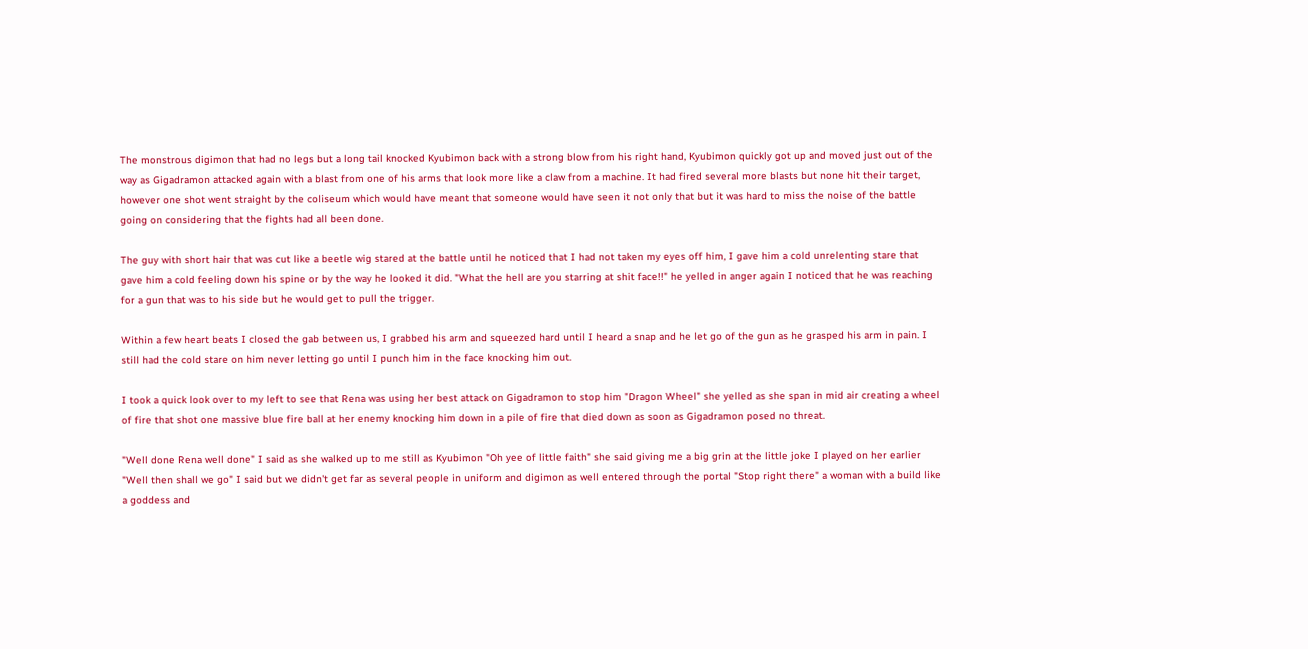The monstrous digimon that had no legs but a long tail knocked Kyubimon back with a strong blow from his right hand, Kyubimon quickly got up and moved just out of the way as Gigadramon attacked again with a blast from one of his arms that look more like a claw from a machine. It had fired several more blasts but none hit their target, however one shot went straight by the coliseum which would have meant that someone would have seen it not only that but it was hard to miss the noise of the battle going on considering that the fights had all been done.

The guy with short hair that was cut like a beetle wig stared at the battle until he noticed that I had not taken my eyes off him, I gave him a cold unrelenting stare that gave him a cold feeling down his spine or by the way he looked it did. "What the hell are you starring at shit face!!" he yelled in anger again I noticed that he was reaching for a gun that was to his side but he would get to pull the trigger.

Within a few heart beats I closed the gab between us, I grabbed his arm and squeezed hard until I heard a snap and he let go of the gun as he grasped his arm in pain. I still had the cold stare on him never letting go until I punch him in the face knocking him out.

I took a quick look over to my left to see that Rena was using her best attack on Gigadramon to stop him "Dragon Wheel" she yelled as she span in mid air creating a wheel of fire that shot one massive blue fire ball at her enemy knocking him down in a pile of fire that died down as soon as Gigadramon posed no threat.

"Well done Rena well done" I said as she walked up to me still as Kyubimon "Oh yee of little faith" she said giving me a big grin at the little joke I played on her earlier "Well then shall we go" I said but we didn't get far as several people in uniform and digimon as well entered through the portal "Stop right there" a woman with a build like a goddess and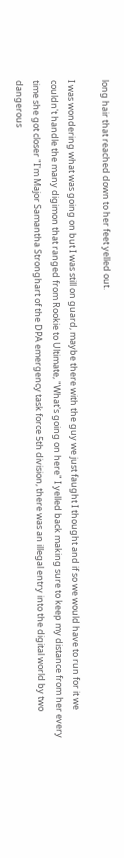long hair that reached down to her feet yelled out.

I was wondering what was going on but I was still on guard, maybe there with the guy we just faught I thought and if so we would have to run for it we couldn't handle the many digimon that ranged from Rookie to Ultimate, "What's going on here" I yelled back making sure to keep my distance from her every time she got closer "I'm Major Samantha Stronghart of the DPA emergency task force 5th division, there was an illegal entry into the digital world by two dangerous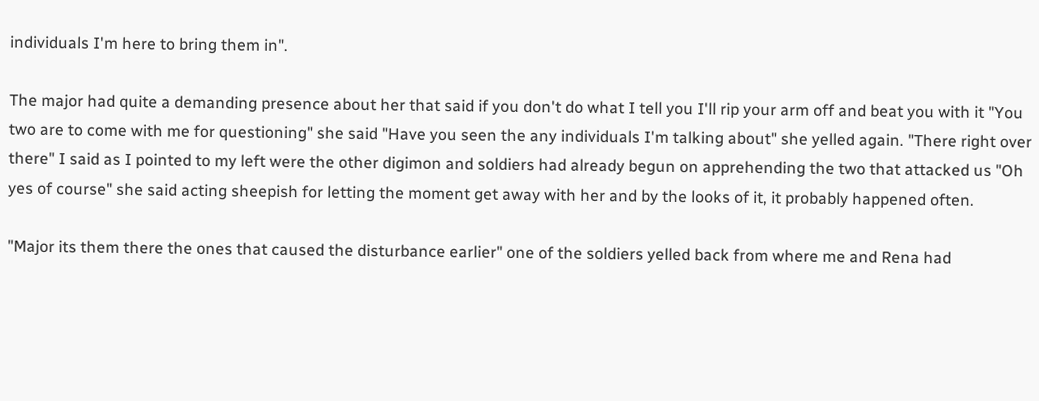individuals I'm here to bring them in".

The major had quite a demanding presence about her that said if you don't do what I tell you I'll rip your arm off and beat you with it "You two are to come with me for questioning" she said "Have you seen the any individuals I'm talking about" she yelled again. "There right over there" I said as I pointed to my left were the other digimon and soldiers had already begun on apprehending the two that attacked us "Oh yes of course" she said acting sheepish for letting the moment get away with her and by the looks of it, it probably happened often.

"Major its them there the ones that caused the disturbance earlier" one of the soldiers yelled back from where me and Rena had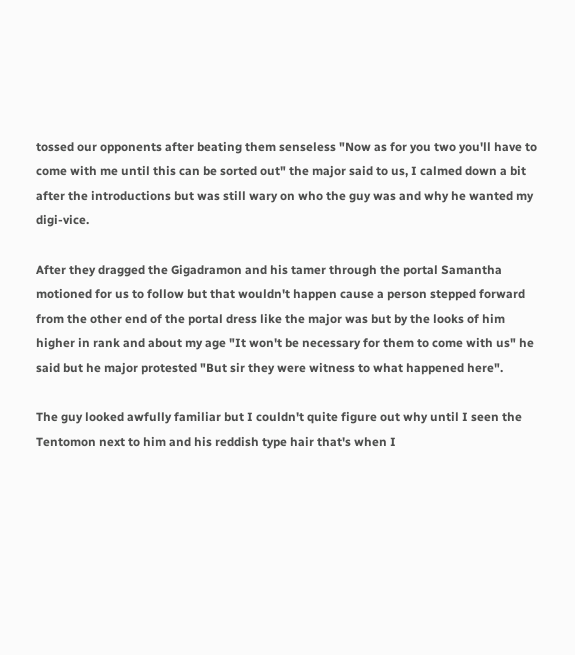tossed our opponents after beating them senseless "Now as for you two you'll have to come with me until this can be sorted out" the major said to us, I calmed down a bit after the introductions but was still wary on who the guy was and why he wanted my digi-vice.

After they dragged the Gigadramon and his tamer through the portal Samantha motioned for us to follow but that wouldn't happen cause a person stepped forward from the other end of the portal dress like the major was but by the looks of him higher in rank and about my age "It won't be necessary for them to come with us" he said but he major protested "But sir they were witness to what happened here".

The guy looked awfully familiar but I couldn't quite figure out why until I seen the Tentomon next to him and his reddish type hair that's when I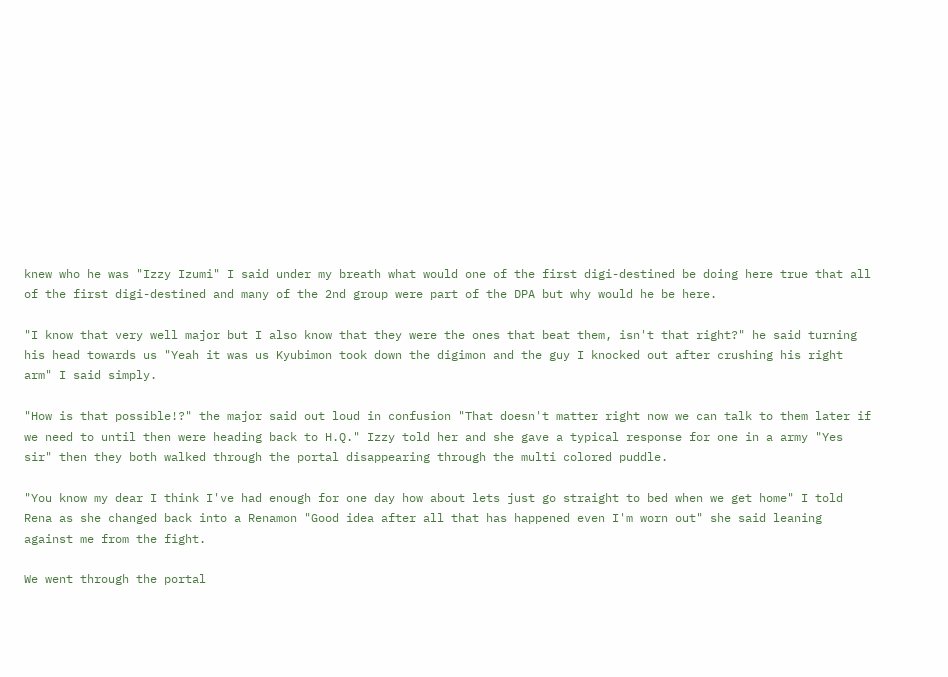knew who he was "Izzy Izumi" I said under my breath what would one of the first digi-destined be doing here true that all of the first digi-destined and many of the 2nd group were part of the DPA but why would he be here.

"I know that very well major but I also know that they were the ones that beat them, isn't that right?" he said turning his head towards us "Yeah it was us Kyubimon took down the digimon and the guy I knocked out after crushing his right arm" I said simply.

"How is that possible!?" the major said out loud in confusion "That doesn't matter right now we can talk to them later if we need to until then were heading back to H.Q." Izzy told her and she gave a typical response for one in a army "Yes sir" then they both walked through the portal disappearing through the multi colored puddle.

"You know my dear I think I've had enough for one day how about lets just go straight to bed when we get home" I told Rena as she changed back into a Renamon "Good idea after all that has happened even I'm worn out" she said leaning against me from the fight.

We went through the portal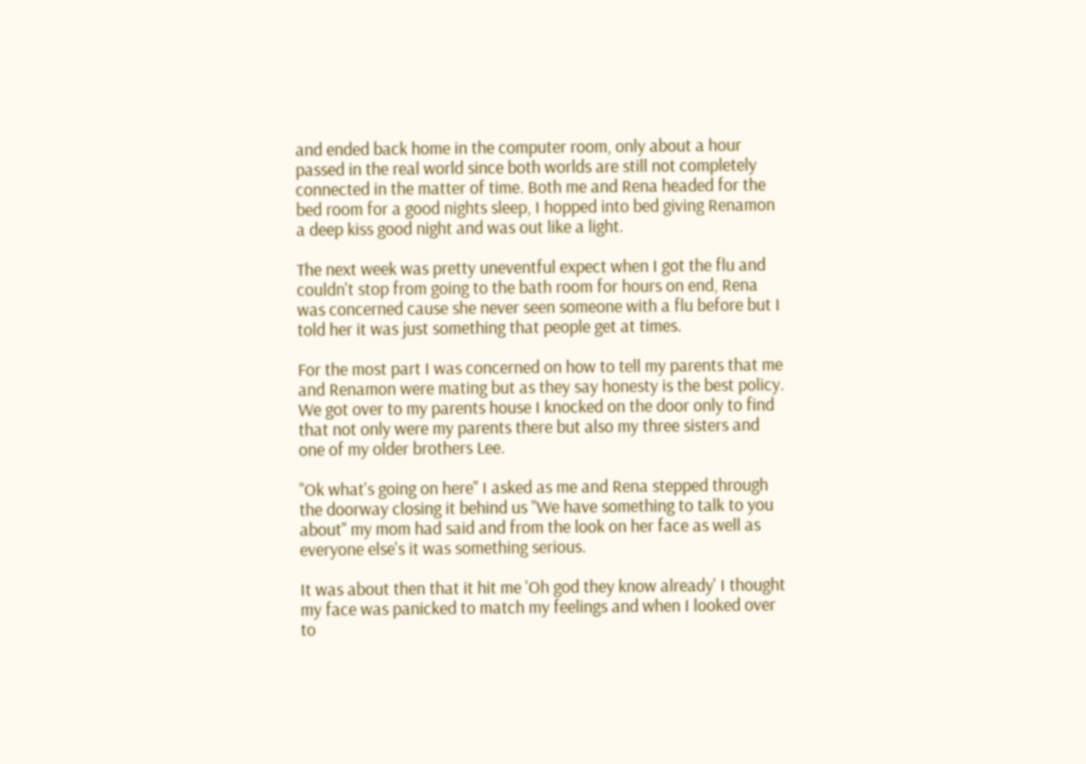and ended back home in the computer room, only about a hour passed in the real world since both worlds are still not completely connected in the matter of time. Both me and Rena headed for the bed room for a good nights sleep, I hopped into bed giving Renamon a deep kiss good night and was out like a light.

The next week was pretty uneventful expect when I got the flu and couldn't stop from going to the bath room for hours on end, Rena was concerned cause she never seen someone with a flu before but I told her it was just something that people get at times.

For the most part I was concerned on how to tell my parents that me and Renamon were mating but as they say honesty is the best policy. We got over to my parents house I knocked on the door only to find that not only were my parents there but also my three sisters and one of my older brothers Lee.

"Ok what's going on here" I asked as me and Rena stepped through the doorway closing it behind us "We have something to talk to you about" my mom had said and from the look on her face as well as everyone else's it was something serious.

It was about then that it hit me 'Oh god they know already' I thought my face was panicked to match my feelings and when I looked over to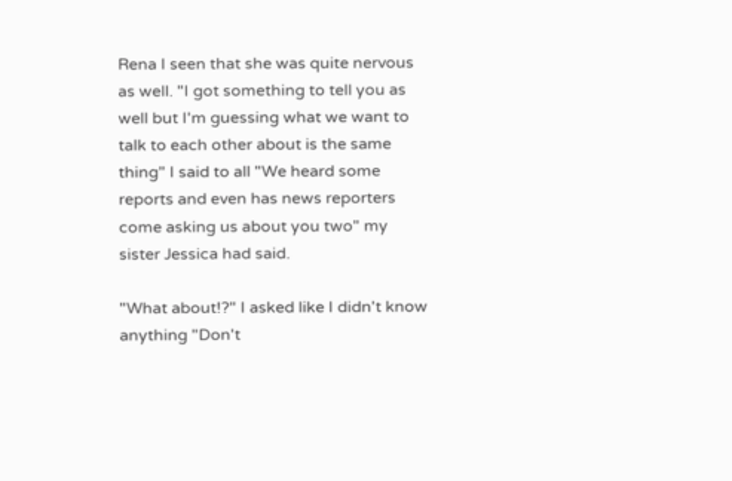Rena I seen that she was quite nervous as well. "I got something to tell you as well but I'm guessing what we want to talk to each other about is the same thing" I said to all "We heard some reports and even has news reporters come asking us about you two" my sister Jessica had said.

"What about!?" I asked like I didn't know anything "Don't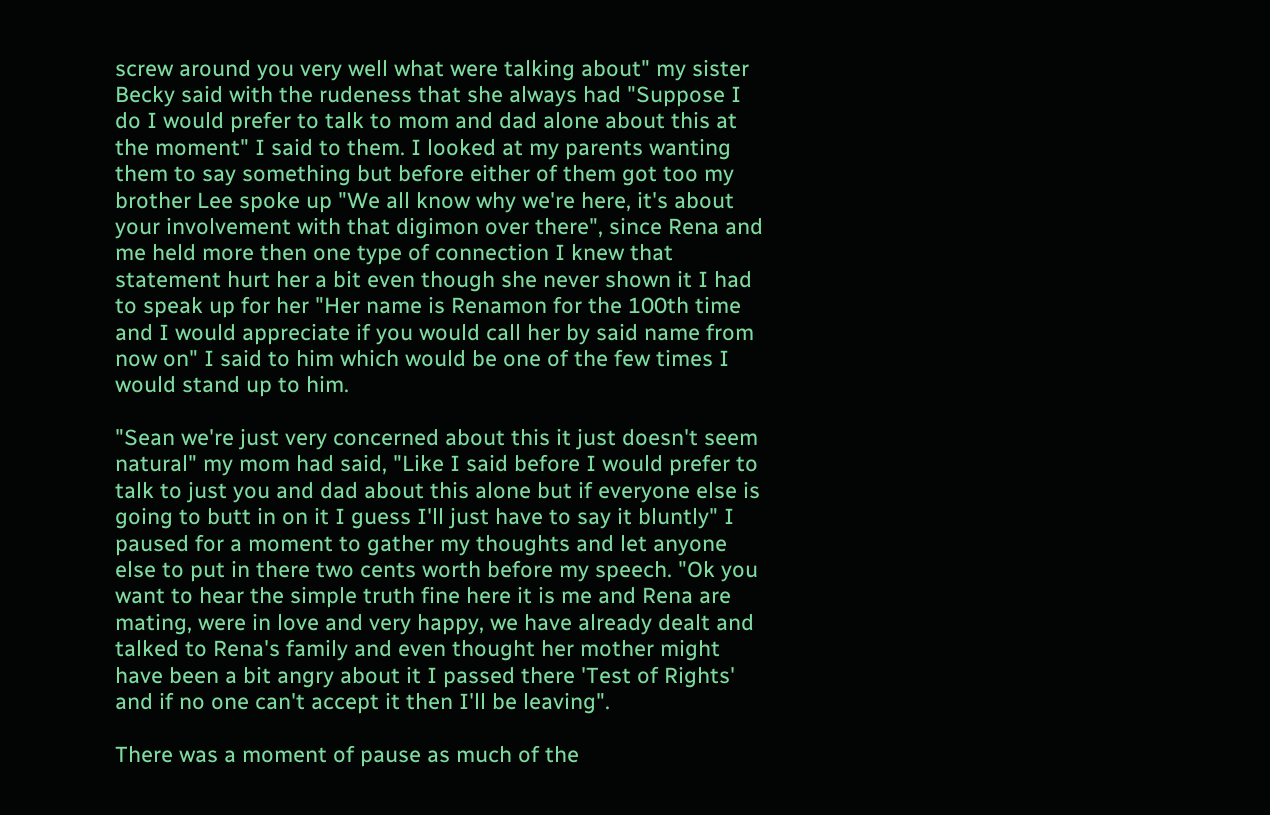screw around you very well what were talking about" my sister Becky said with the rudeness that she always had "Suppose I do I would prefer to talk to mom and dad alone about this at the moment" I said to them. I looked at my parents wanting them to say something but before either of them got too my brother Lee spoke up "We all know why we're here, it's about your involvement with that digimon over there", since Rena and me held more then one type of connection I knew that statement hurt her a bit even though she never shown it I had to speak up for her "Her name is Renamon for the 100th time and I would appreciate if you would call her by said name from now on" I said to him which would be one of the few times I would stand up to him.

"Sean we're just very concerned about this it just doesn't seem natural" my mom had said, "Like I said before I would prefer to talk to just you and dad about this alone but if everyone else is going to butt in on it I guess I'll just have to say it bluntly" I paused for a moment to gather my thoughts and let anyone else to put in there two cents worth before my speech. "Ok you want to hear the simple truth fine here it is me and Rena are mating, were in love and very happy, we have already dealt and talked to Rena's family and even thought her mother might have been a bit angry about it I passed there 'Test of Rights' and if no one can't accept it then I'll be leaving".

There was a moment of pause as much of the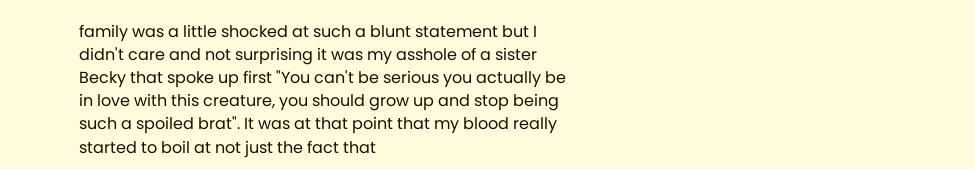family was a little shocked at such a blunt statement but I didn't care and not surprising it was my asshole of a sister Becky that spoke up first "You can't be serious you actually be in love with this creature, you should grow up and stop being such a spoiled brat". It was at that point that my blood really started to boil at not just the fact that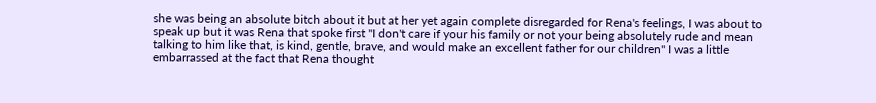she was being an absolute bitch about it but at her yet again complete disregarded for Rena's feelings, I was about to speak up but it was Rena that spoke first "I don't care if your his family or not your being absolutely rude and mean talking to him like that, is kind, gentle, brave, and would make an excellent father for our children" I was a little embarrassed at the fact that Rena thought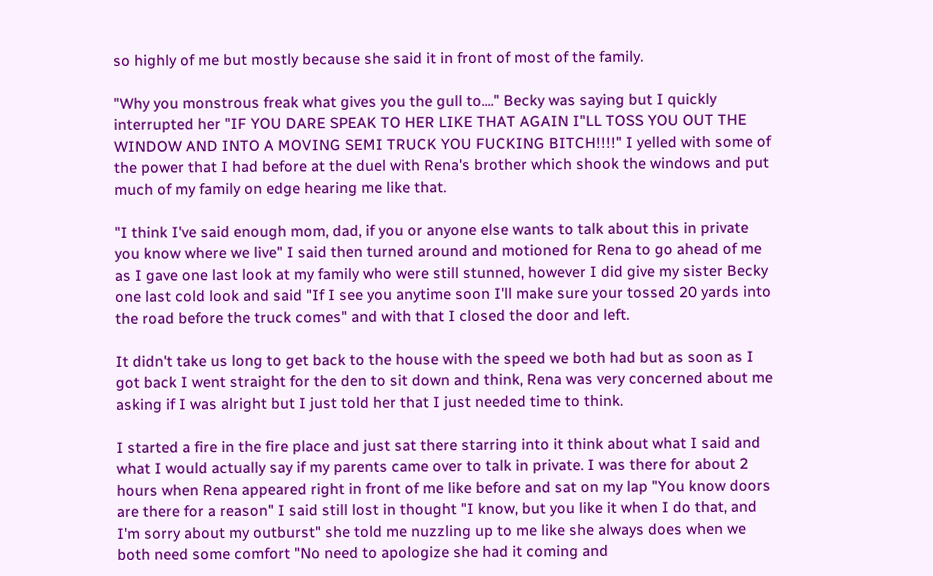so highly of me but mostly because she said it in front of most of the family.

"Why you monstrous freak what gives you the gull to...." Becky was saying but I quickly interrupted her "IF YOU DARE SPEAK TO HER LIKE THAT AGAIN I"LL TOSS YOU OUT THE WINDOW AND INTO A MOVING SEMI TRUCK YOU FUCKING BITCH!!!!" I yelled with some of the power that I had before at the duel with Rena's brother which shook the windows and put much of my family on edge hearing me like that.

"I think I've said enough mom, dad, if you or anyone else wants to talk about this in private you know where we live" I said then turned around and motioned for Rena to go ahead of me as I gave one last look at my family who were still stunned, however I did give my sister Becky one last cold look and said "If I see you anytime soon I'll make sure your tossed 20 yards into the road before the truck comes" and with that I closed the door and left.

It didn't take us long to get back to the house with the speed we both had but as soon as I got back I went straight for the den to sit down and think, Rena was very concerned about me asking if I was alright but I just told her that I just needed time to think.

I started a fire in the fire place and just sat there starring into it think about what I said and what I would actually say if my parents came over to talk in private. I was there for about 2 hours when Rena appeared right in front of me like before and sat on my lap "You know doors are there for a reason" I said still lost in thought "I know, but you like it when I do that, and I'm sorry about my outburst" she told me nuzzling up to me like she always does when we both need some comfort "No need to apologize she had it coming and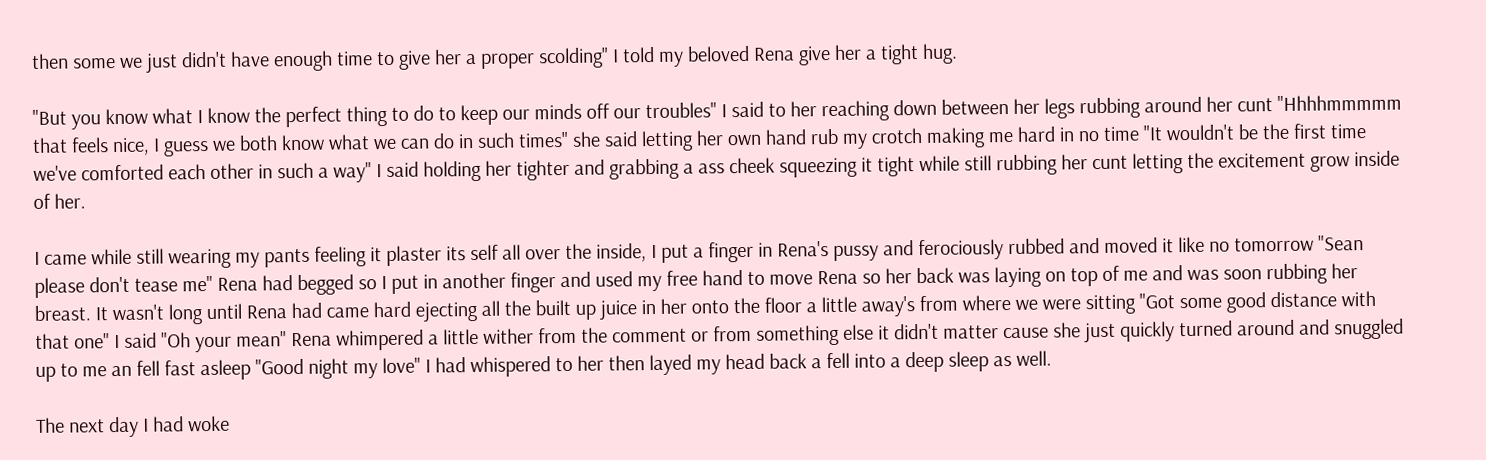then some we just didn't have enough time to give her a proper scolding" I told my beloved Rena give her a tight hug.

"But you know what I know the perfect thing to do to keep our minds off our troubles" I said to her reaching down between her legs rubbing around her cunt "Hhhhmmmmm that feels nice, I guess we both know what we can do in such times" she said letting her own hand rub my crotch making me hard in no time "It wouldn't be the first time we've comforted each other in such a way" I said holding her tighter and grabbing a ass cheek squeezing it tight while still rubbing her cunt letting the excitement grow inside of her.

I came while still wearing my pants feeling it plaster its self all over the inside, I put a finger in Rena's pussy and ferociously rubbed and moved it like no tomorrow "Sean please don't tease me" Rena had begged so I put in another finger and used my free hand to move Rena so her back was laying on top of me and was soon rubbing her breast. It wasn't long until Rena had came hard ejecting all the built up juice in her onto the floor a little away's from where we were sitting "Got some good distance with that one" I said "Oh your mean" Rena whimpered a little wither from the comment or from something else it didn't matter cause she just quickly turned around and snuggled up to me an fell fast asleep "Good night my love" I had whispered to her then layed my head back a fell into a deep sleep as well.

The next day I had woke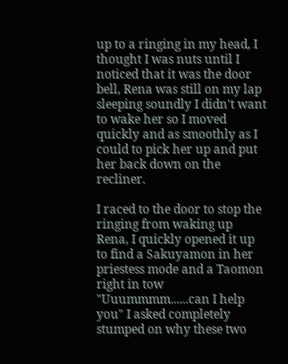up to a ringing in my head, I thought I was nuts until I noticed that it was the door bell, Rena was still on my lap sleeping soundly I didn't want to wake her so I moved quickly and as smoothly as I could to pick her up and put her back down on the recliner.

I raced to the door to stop the ringing from waking up Rena, I quickly opened it up to find a Sakuyamon in her priestess mode and a Taomon right in tow "Uuummmm......can I help you" I asked completely stumped on why these two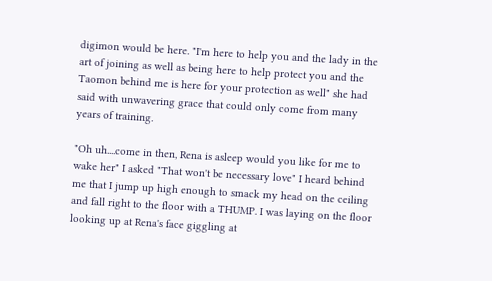digimon would be here. "I'm here to help you and the lady in the art of joining as well as being here to help protect you and the Taomon behind me is here for your protection as well" she had said with unwavering grace that could only come from many years of training.

"Oh uh....come in then, Rena is asleep would you like for me to wake her" I asked "That won't be necessary love" I heard behind me that I jump up high enough to smack my head on the ceiling and fall right to the floor with a THUMP. I was laying on the floor looking up at Rena's face giggling at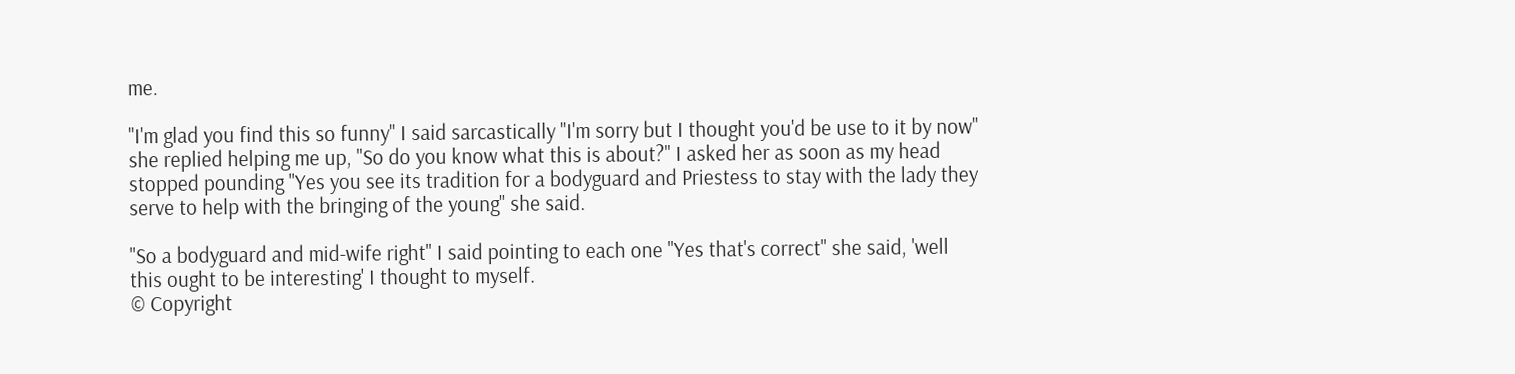me.

"I'm glad you find this so funny" I said sarcastically "I'm sorry but I thought you'd be use to it by now" she replied helping me up, "So do you know what this is about?" I asked her as soon as my head stopped pounding "Yes you see its tradition for a bodyguard and Priestess to stay with the lady they serve to help with the bringing of the young" she said.

"So a bodyguard and mid-wife right" I said pointing to each one "Yes that's correct" she said, 'well this ought to be interesting' I thought to myself.
© Copyright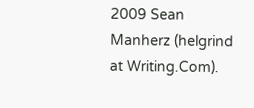2009 Sean Manherz (helgrind at Writing.Com).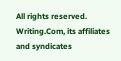All rights reserved.
Writing.Com, its affiliates and syndicates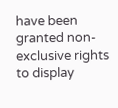have been granted non-exclusive rights to display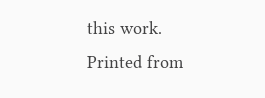this work.
Printed from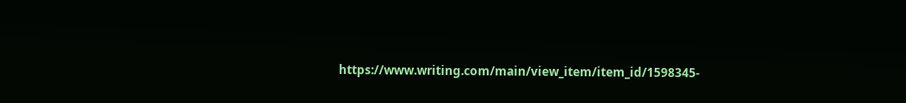https://www.writing.com/main/view_item/item_id/1598345-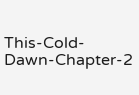This-Cold-Dawn-Chapter-2